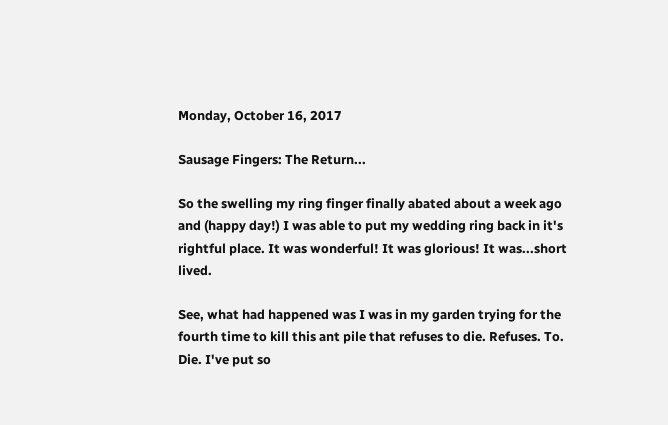Monday, October 16, 2017

Sausage Fingers: The Return...

So the swelling my ring finger finally abated about a week ago and (happy day!) I was able to put my wedding ring back in it's rightful place. It was wonderful! It was glorious! It was...short lived.

See, what had happened was I was in my garden trying for the fourth time to kill this ant pile that refuses to die. Refuses. To. Die. I've put so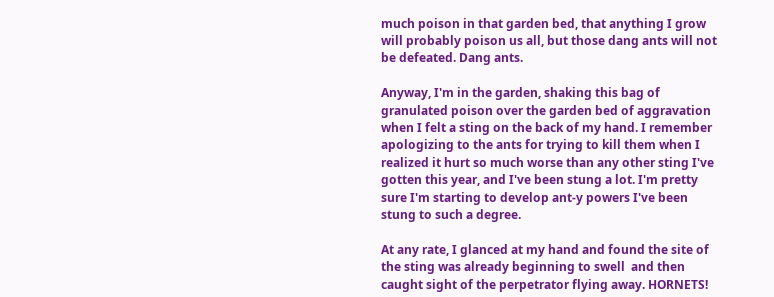much poison in that garden bed, that anything I grow will probably poison us all, but those dang ants will not be defeated. Dang ants.

Anyway, I'm in the garden, shaking this bag of granulated poison over the garden bed of aggravation when I felt a sting on the back of my hand. I remember apologizing to the ants for trying to kill them when I realized it hurt so much worse than any other sting I've gotten this year, and I've been stung a lot. I'm pretty sure I'm starting to develop ant-y powers I've been stung to such a degree.

At any rate, I glanced at my hand and found the site of the sting was already beginning to swell  and then caught sight of the perpetrator flying away. HORNETS!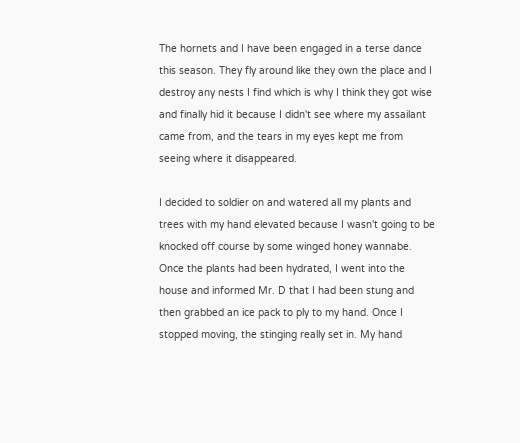The hornets and I have been engaged in a terse dance this season. They fly around like they own the place and I destroy any nests I find which is why I think they got wise and finally hid it because I didn't see where my assailant came from, and the tears in my eyes kept me from seeing where it disappeared.

I decided to soldier on and watered all my plants and trees with my hand elevated because I wasn't going to be knocked off course by some winged honey wannabe. Once the plants had been hydrated, I went into the house and informed Mr. D that I had been stung and then grabbed an ice pack to ply to my hand. Once I stopped moving, the stinging really set in. My hand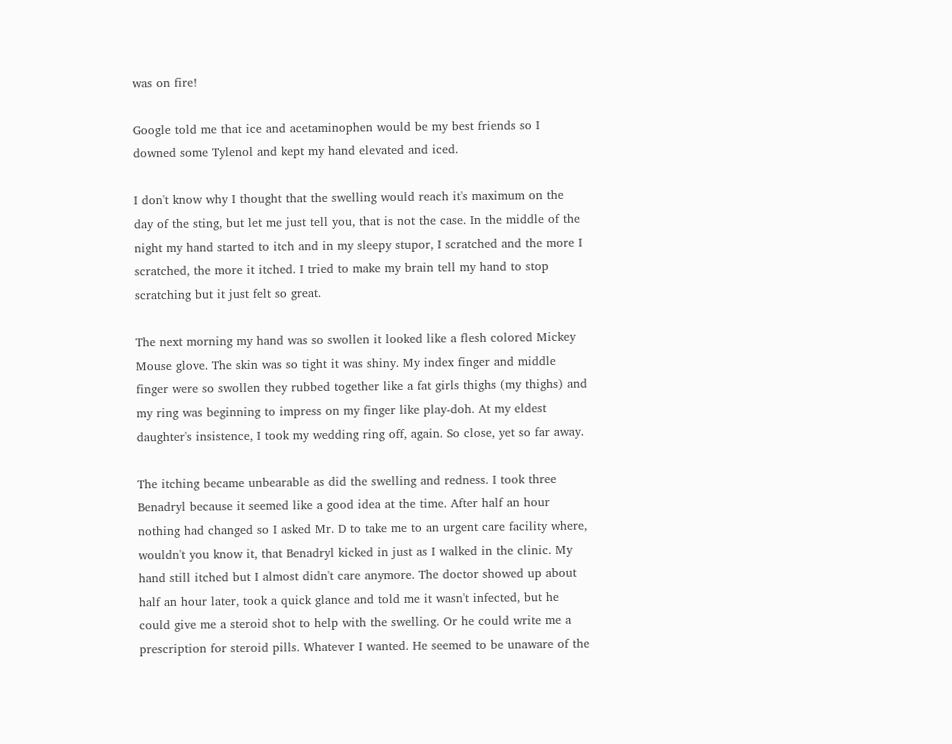was on fire!

Google told me that ice and acetaminophen would be my best friends so I downed some Tylenol and kept my hand elevated and iced.

I don't know why I thought that the swelling would reach it's maximum on the day of the sting, but let me just tell you, that is not the case. In the middle of the night my hand started to itch and in my sleepy stupor, I scratched and the more I scratched, the more it itched. I tried to make my brain tell my hand to stop scratching but it just felt so great.

The next morning my hand was so swollen it looked like a flesh colored Mickey Mouse glove. The skin was so tight it was shiny. My index finger and middle finger were so swollen they rubbed together like a fat girls thighs (my thighs) and my ring was beginning to impress on my finger like play-doh. At my eldest daughter's insistence, I took my wedding ring off, again. So close, yet so far away.

The itching became unbearable as did the swelling and redness. I took three Benadryl because it seemed like a good idea at the time. After half an hour nothing had changed so I asked Mr. D to take me to an urgent care facility where, wouldn't you know it, that Benadryl kicked in just as I walked in the clinic. My hand still itched but I almost didn't care anymore. The doctor showed up about half an hour later, took a quick glance and told me it wasn't infected, but he could give me a steroid shot to help with the swelling. Or he could write me a prescription for steroid pills. Whatever I wanted. He seemed to be unaware of the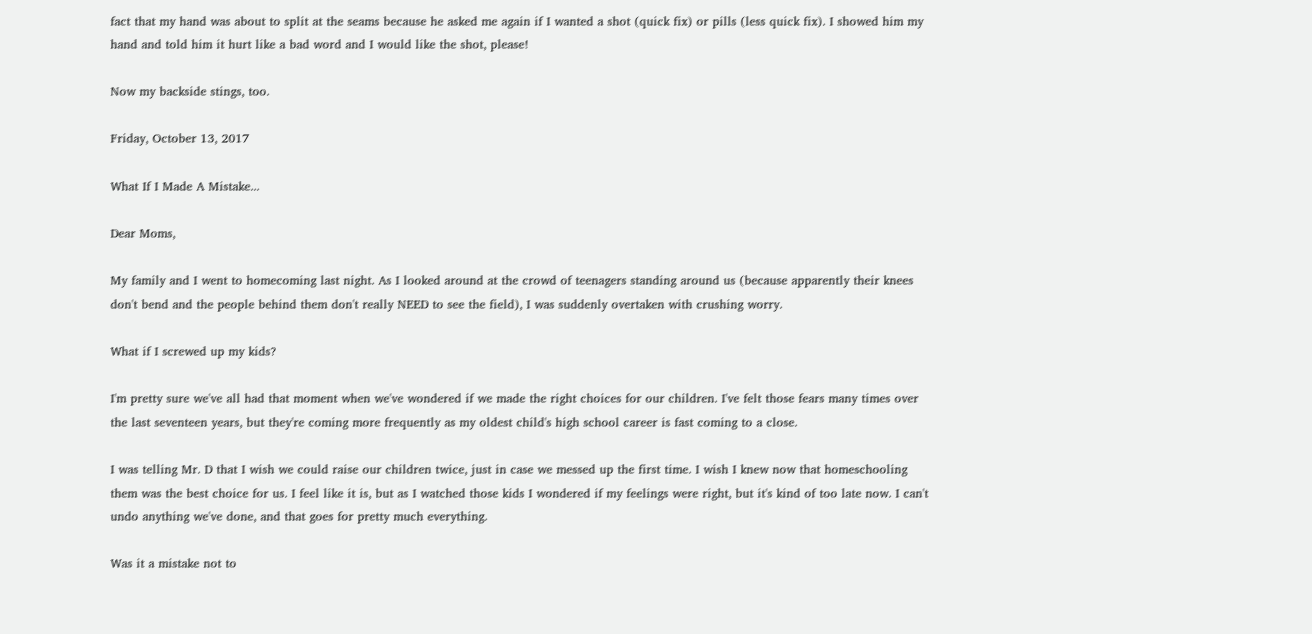fact that my hand was about to split at the seams because he asked me again if I wanted a shot (quick fix) or pills (less quick fix). I showed him my hand and told him it hurt like a bad word and I would like the shot, please!

Now my backside stings, too.

Friday, October 13, 2017

What If I Made A Mistake...

Dear Moms,

My family and I went to homecoming last night. As I looked around at the crowd of teenagers standing around us (because apparently their knees don't bend and the people behind them don't really NEED to see the field), I was suddenly overtaken with crushing worry.

What if I screwed up my kids?

I'm pretty sure we've all had that moment when we've wondered if we made the right choices for our children. I've felt those fears many times over the last seventeen years, but they're coming more frequently as my oldest child's high school career is fast coming to a close.

I was telling Mr. D that I wish we could raise our children twice, just in case we messed up the first time. I wish I knew now that homeschooling them was the best choice for us. I feel like it is, but as I watched those kids I wondered if my feelings were right, but it's kind of too late now. I can't undo anything we've done, and that goes for pretty much everything.

Was it a mistake not to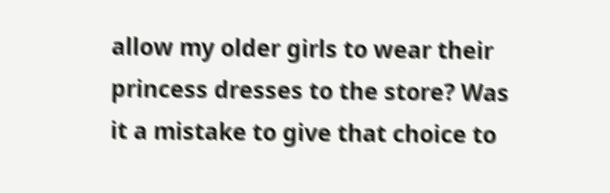allow my older girls to wear their princess dresses to the store? Was it a mistake to give that choice to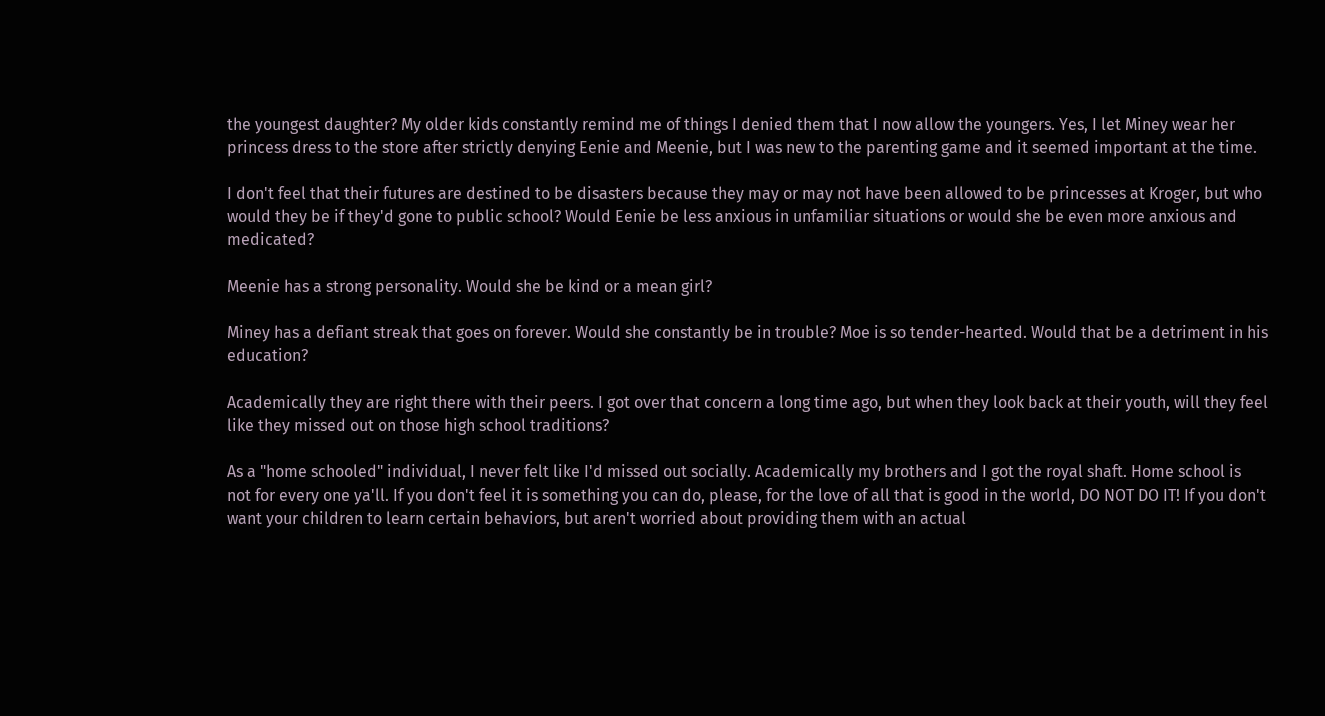the youngest daughter? My older kids constantly remind me of things I denied them that I now allow the youngers. Yes, I let Miney wear her princess dress to the store after strictly denying Eenie and Meenie, but I was new to the parenting game and it seemed important at the time.

I don't feel that their futures are destined to be disasters because they may or may not have been allowed to be princesses at Kroger, but who would they be if they'd gone to public school? Would Eenie be less anxious in unfamiliar situations or would she be even more anxious and medicated?

Meenie has a strong personality. Would she be kind or a mean girl?

Miney has a defiant streak that goes on forever. Would she constantly be in trouble? Moe is so tender-hearted. Would that be a detriment in his education?

Academically they are right there with their peers. I got over that concern a long time ago, but when they look back at their youth, will they feel like they missed out on those high school traditions?

As a "home schooled" individual, I never felt like I'd missed out socially. Academically my brothers and I got the royal shaft. Home school is not for every one ya'll. If you don't feel it is something you can do, please, for the love of all that is good in the world, DO NOT DO IT! If you don't want your children to learn certain behaviors, but aren't worried about providing them with an actual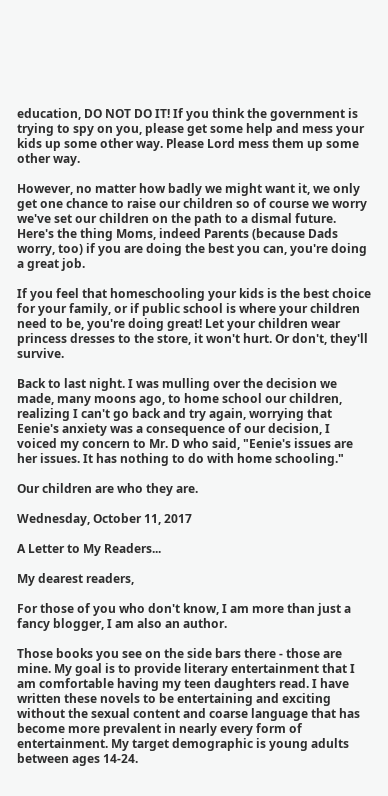education, DO NOT DO IT! If you think the government is trying to spy on you, please get some help and mess your kids up some other way. Please Lord mess them up some other way.

However, no matter how badly we might want it, we only get one chance to raise our children so of course we worry we've set our children on the path to a dismal future. Here's the thing Moms, indeed Parents (because Dads worry, too) if you are doing the best you can, you're doing a great job.

If you feel that homeschooling your kids is the best choice for your family, or if public school is where your children need to be, you're doing great! Let your children wear princess dresses to the store, it won't hurt. Or don't, they'll survive.

Back to last night. I was mulling over the decision we made, many moons ago, to home school our children, realizing I can't go back and try again, worrying that Eenie's anxiety was a consequence of our decision, I voiced my concern to Mr. D who said, "Eenie's issues are her issues. It has nothing to do with home schooling."

Our children are who they are.

Wednesday, October 11, 2017

A Letter to My Readers...

My dearest readers,

For those of you who don't know, I am more than just a fancy blogger, I am also an author.

Those books you see on the side bars there - those are mine. My goal is to provide literary entertainment that I am comfortable having my teen daughters read. I have written these novels to be entertaining and exciting without the sexual content and coarse language that has become more prevalent in nearly every form of entertainment. My target demographic is young adults between ages 14-24.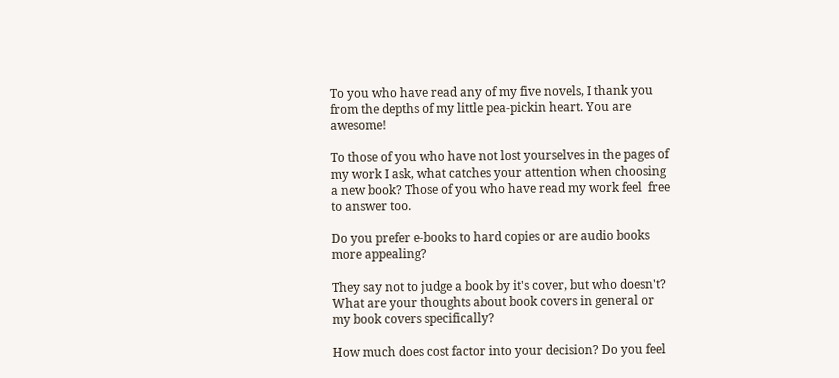To you who have read any of my five novels, I thank you from the depths of my little pea-pickin heart. You are awesome!

To those of you who have not lost yourselves in the pages of my work I ask, what catches your attention when choosing a new book? Those of you who have read my work feel  free to answer too.

Do you prefer e-books to hard copies or are audio books more appealing?

They say not to judge a book by it's cover, but who doesn't? What are your thoughts about book covers in general or my book covers specifically?

How much does cost factor into your decision? Do you feel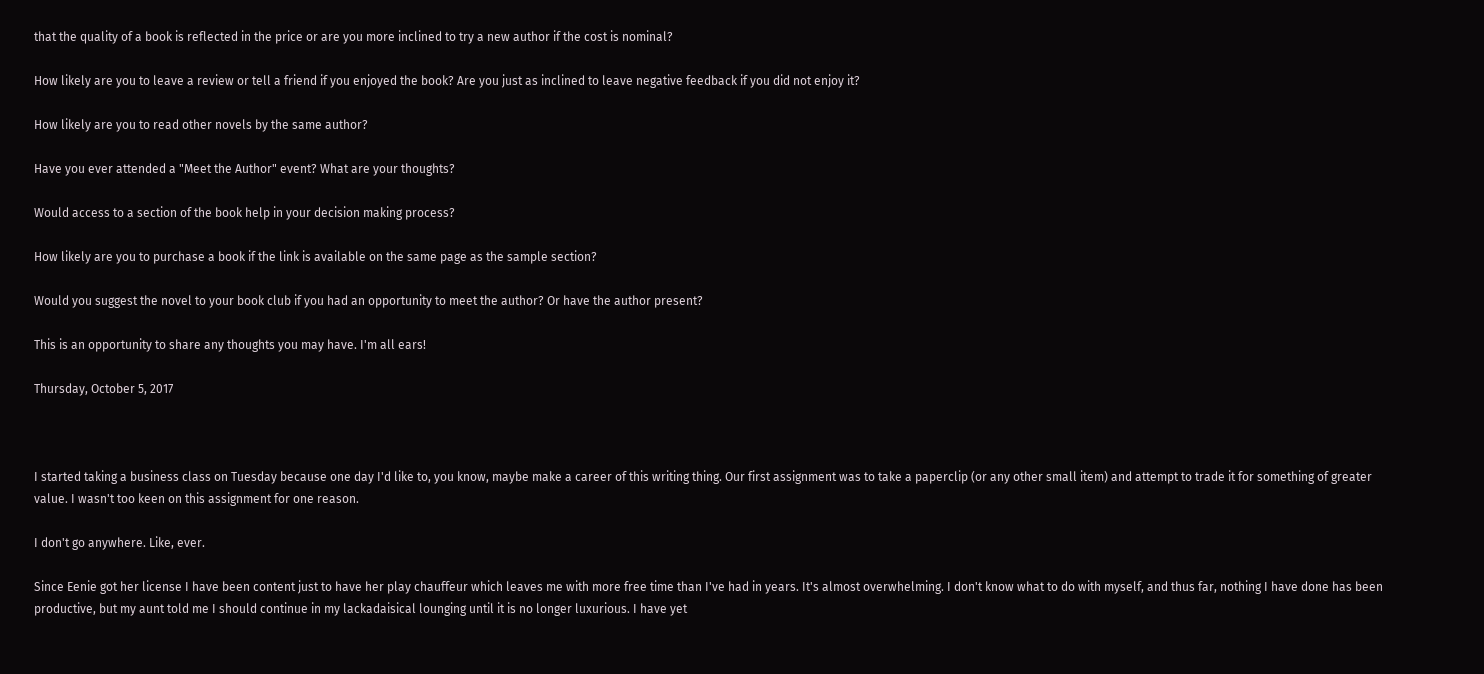that the quality of a book is reflected in the price or are you more inclined to try a new author if the cost is nominal?

How likely are you to leave a review or tell a friend if you enjoyed the book? Are you just as inclined to leave negative feedback if you did not enjoy it?

How likely are you to read other novels by the same author?

Have you ever attended a "Meet the Author" event? What are your thoughts?

Would access to a section of the book help in your decision making process?

How likely are you to purchase a book if the link is available on the same page as the sample section?

Would you suggest the novel to your book club if you had an opportunity to meet the author? Or have the author present?

This is an opportunity to share any thoughts you may have. I'm all ears!

Thursday, October 5, 2017



I started taking a business class on Tuesday because one day I'd like to, you know, maybe make a career of this writing thing. Our first assignment was to take a paperclip (or any other small item) and attempt to trade it for something of greater value. I wasn't too keen on this assignment for one reason.

I don't go anywhere. Like, ever.

Since Eenie got her license I have been content just to have her play chauffeur which leaves me with more free time than I've had in years. It's almost overwhelming. I don't know what to do with myself, and thus far, nothing I have done has been productive, but my aunt told me I should continue in my lackadaisical lounging until it is no longer luxurious. I have yet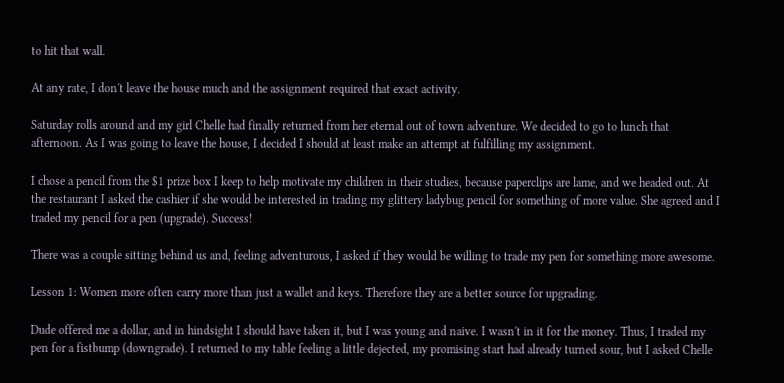to hit that wall.

At any rate, I don't leave the house much and the assignment required that exact activity.

Saturday rolls around and my girl Chelle had finally returned from her eternal out of town adventure. We decided to go to lunch that afternoon. As I was going to leave the house, I decided I should at least make an attempt at fulfilling my assignment.

I chose a pencil from the $1 prize box I keep to help motivate my children in their studies, because paperclips are lame, and we headed out. At the restaurant I asked the cashier if she would be interested in trading my glittery ladybug pencil for something of more value. She agreed and I traded my pencil for a pen (upgrade). Success!

There was a couple sitting behind us and, feeling adventurous, I asked if they would be willing to trade my pen for something more awesome.

Lesson 1: Women more often carry more than just a wallet and keys. Therefore they are a better source for upgrading.

Dude offered me a dollar, and in hindsight I should have taken it, but I was young and naive. I wasn't in it for the money. Thus, I traded my pen for a fistbump (downgrade). I returned to my table feeling a little dejected, my promising start had already turned sour, but I asked Chelle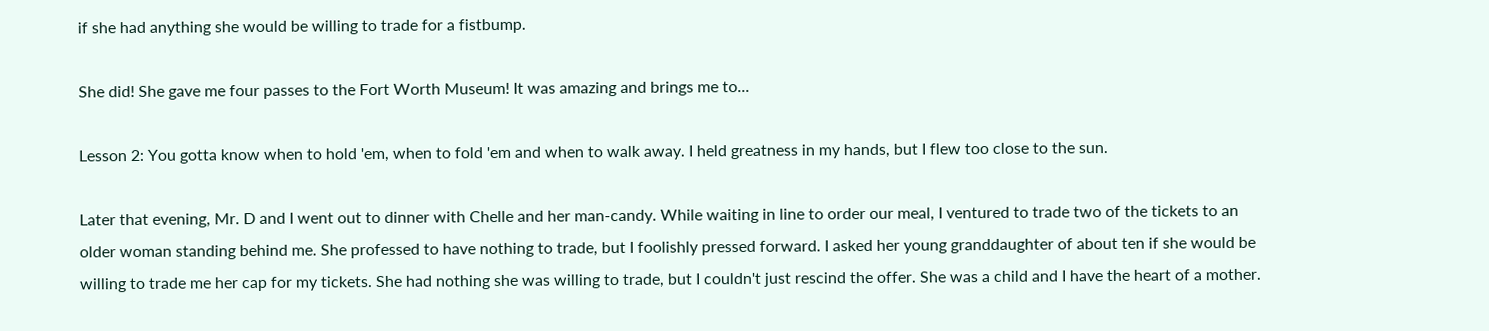if she had anything she would be willing to trade for a fistbump.

She did! She gave me four passes to the Fort Worth Museum! It was amazing and brings me to...

Lesson 2: You gotta know when to hold 'em, when to fold 'em and when to walk away. I held greatness in my hands, but I flew too close to the sun.

Later that evening, Mr. D and I went out to dinner with Chelle and her man-candy. While waiting in line to order our meal, I ventured to trade two of the tickets to an older woman standing behind me. She professed to have nothing to trade, but I foolishly pressed forward. I asked her young granddaughter of about ten if she would be willing to trade me her cap for my tickets. She had nothing she was willing to trade, but I couldn't just rescind the offer. She was a child and I have the heart of a mother.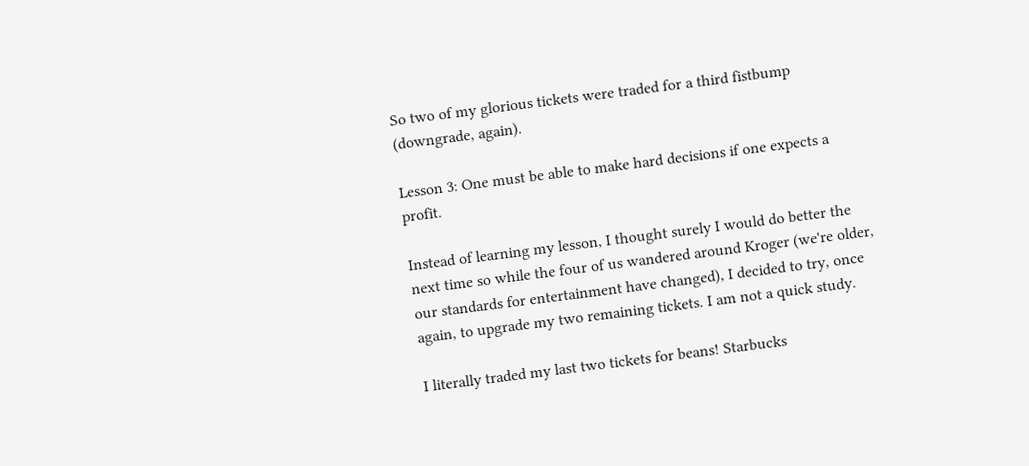So two of my glorious tickets were traded for a third fistbump (downgrade, again).

Lesson 3: One must be able to make hard decisions if one expects a profit.

Instead of learning my lesson, I thought surely I would do better the next time so while the four of us wandered around Kroger (we're older, our standards for entertainment have changed), I decided to try, once again, to upgrade my two remaining tickets. I am not a quick study.

I literally traded my last two tickets for beans! Starbucks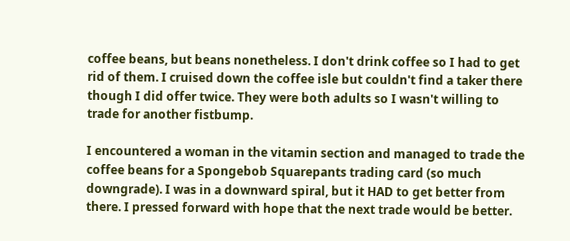coffee beans, but beans nonetheless. I don't drink coffee so I had to get rid of them. I cruised down the coffee isle but couldn't find a taker there though I did offer twice. They were both adults so I wasn't willing to trade for another fistbump.

I encountered a woman in the vitamin section and managed to trade the coffee beans for a Spongebob Squarepants trading card (so much downgrade). I was in a downward spiral, but it HAD to get better from there. I pressed forward with hope that the next trade would be better.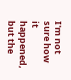I'm not sure how it happened, but the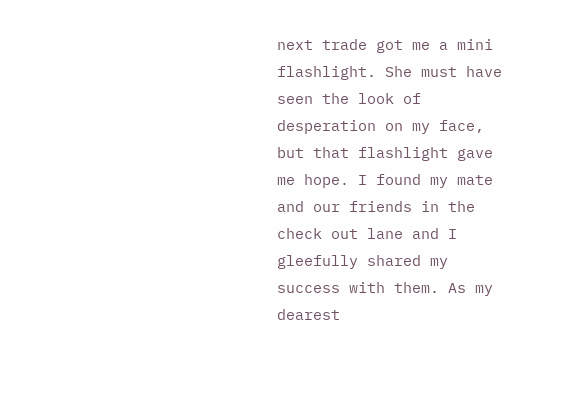next trade got me a mini flashlight. She must have seen the look of desperation on my face, but that flashlight gave me hope. I found my mate and our friends in the check out lane and I gleefully shared my success with them. As my dearest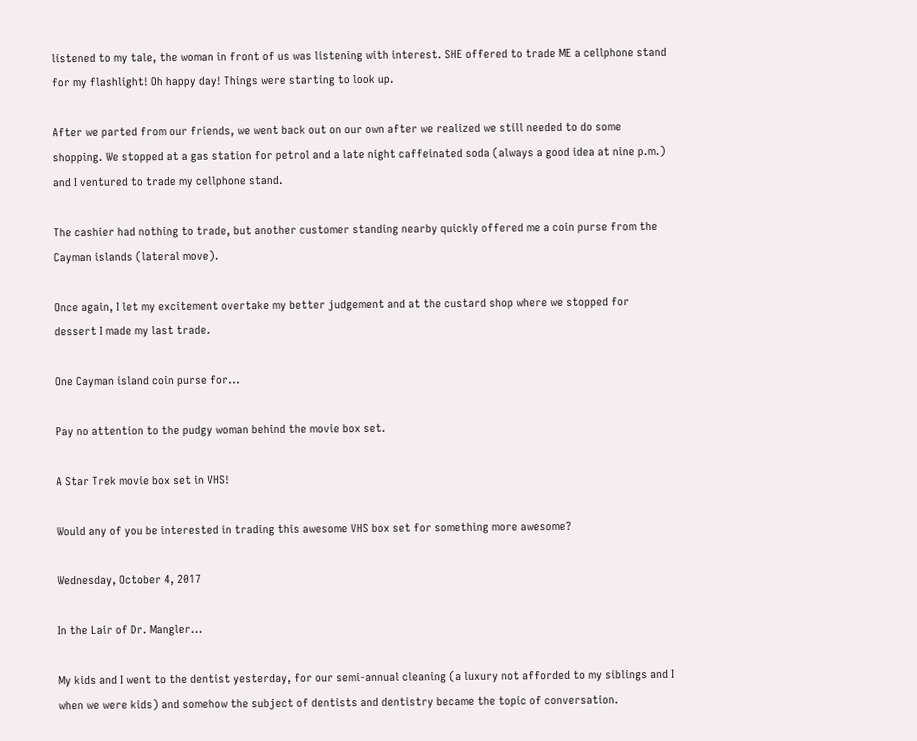listened to my tale, the woman in front of us was listening with interest. SHE offered to trade ME a cellphone stand for my flashlight! Oh happy day! Things were starting to look up.

After we parted from our friends, we went back out on our own after we realized we still needed to do some shopping. We stopped at a gas station for petrol and a late night caffeinated soda (always a good idea at nine p.m.) and I ventured to trade my cellphone stand.

The cashier had nothing to trade, but another customer standing nearby quickly offered me a coin purse from the Cayman islands (lateral move).

Once again, I let my excitement overtake my better judgement and at the custard shop where we stopped for dessert I made my last trade.

One Cayman island coin purse for...

Pay no attention to the pudgy woman behind the movie box set.

A Star Trek movie box set in VHS!

Would any of you be interested in trading this awesome VHS box set for something more awesome?

Wednesday, October 4, 2017

In the Lair of Dr. Mangler...

My kids and I went to the dentist yesterday, for our semi-annual cleaning (a luxury not afforded to my siblings and I when we were kids) and somehow the subject of dentists and dentistry became the topic of conversation.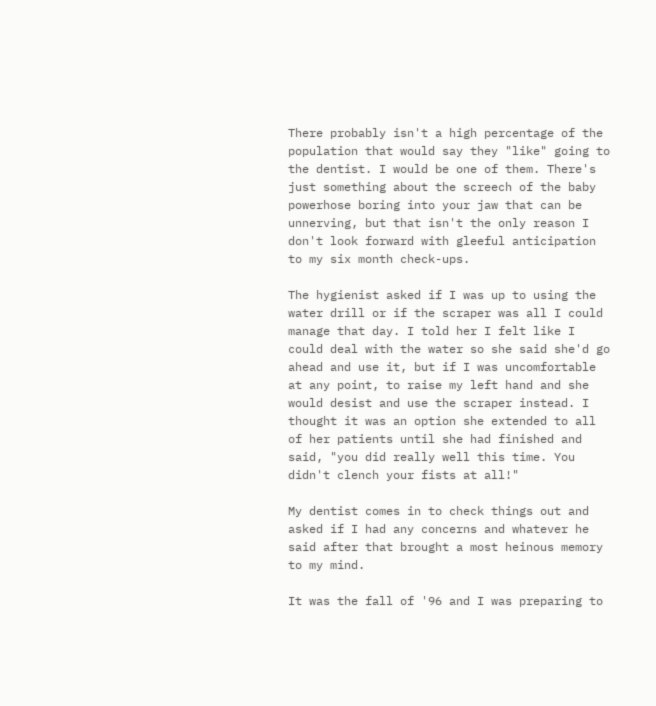There probably isn't a high percentage of the population that would say they "like" going to the dentist. I would be one of them. There's just something about the screech of the baby powerhose boring into your jaw that can be unnerving, but that isn't the only reason I don't look forward with gleeful anticipation to my six month check-ups.

The hygienist asked if I was up to using the water drill or if the scraper was all I could manage that day. I told her I felt like I could deal with the water so she said she'd go ahead and use it, but if I was uncomfortable at any point, to raise my left hand and she would desist and use the scraper instead. I thought it was an option she extended to all of her patients until she had finished and said, "you did really well this time. You didn't clench your fists at all!"

My dentist comes in to check things out and asked if I had any concerns and whatever he said after that brought a most heinous memory to my mind.

It was the fall of '96 and I was preparing to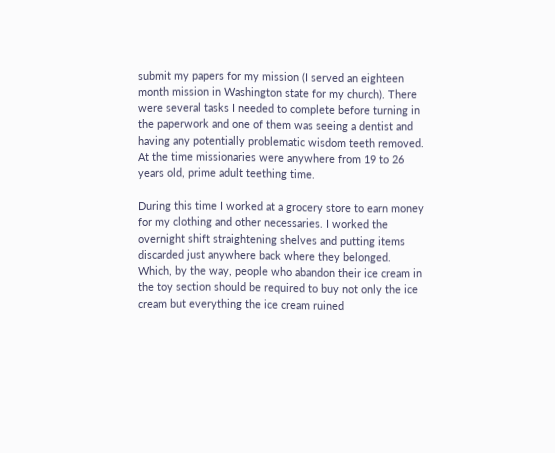submit my papers for my mission (I served an eighteen month mission in Washington state for my church). There were several tasks I needed to complete before turning in the paperwork and one of them was seeing a dentist and having any potentially problematic wisdom teeth removed. At the time missionaries were anywhere from 19 to 26 years old, prime adult teething time.

During this time I worked at a grocery store to earn money for my clothing and other necessaries. I worked the overnight shift straightening shelves and putting items discarded just anywhere back where they belonged. Which, by the way, people who abandon their ice cream in the toy section should be required to buy not only the ice cream but everything the ice cream ruined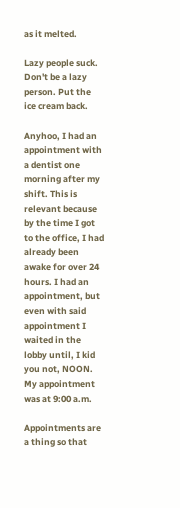as it melted.

Lazy people suck. Don't be a lazy person. Put the ice cream back.

Anyhoo, I had an appointment with a dentist one morning after my shift. This is relevant because by the time I got to the office, I had already been awake for over 24 hours. I had an appointment, but even with said appointment I waited in the lobby until, I kid you not, NOON. My appointment was at 9:00 a.m.

Appointments are a thing so that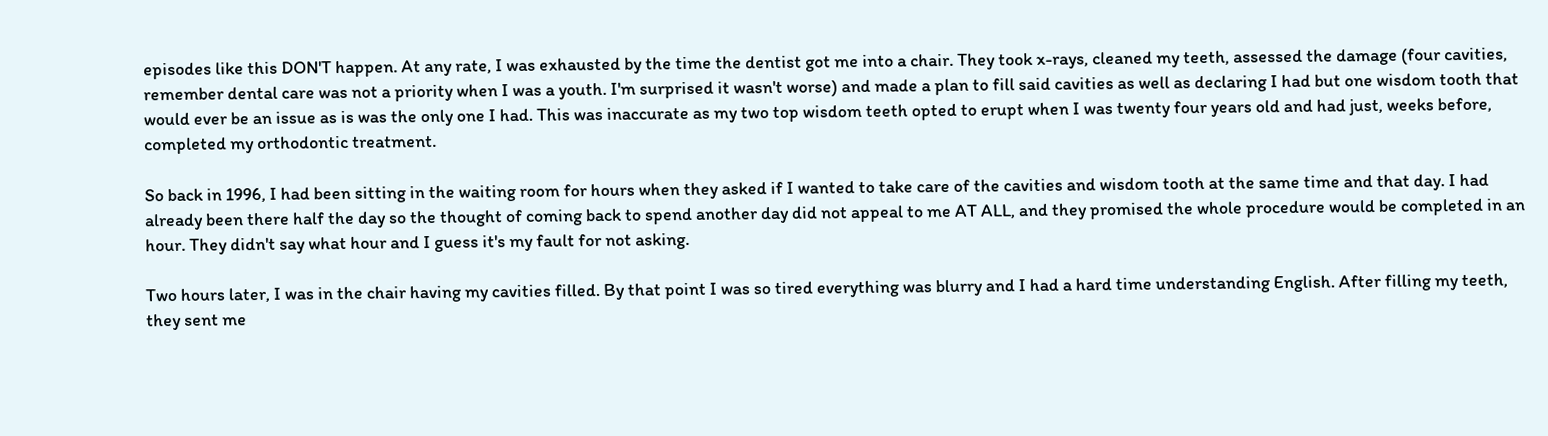episodes like this DON'T happen. At any rate, I was exhausted by the time the dentist got me into a chair. They took x-rays, cleaned my teeth, assessed the damage (four cavities, remember dental care was not a priority when I was a youth. I'm surprised it wasn't worse) and made a plan to fill said cavities as well as declaring I had but one wisdom tooth that would ever be an issue as is was the only one I had. This was inaccurate as my two top wisdom teeth opted to erupt when I was twenty four years old and had just, weeks before, completed my orthodontic treatment.

So back in 1996, I had been sitting in the waiting room for hours when they asked if I wanted to take care of the cavities and wisdom tooth at the same time and that day. I had already been there half the day so the thought of coming back to spend another day did not appeal to me AT ALL, and they promised the whole procedure would be completed in an hour. They didn't say what hour and I guess it's my fault for not asking.

Two hours later, I was in the chair having my cavities filled. By that point I was so tired everything was blurry and I had a hard time understanding English. After filling my teeth, they sent me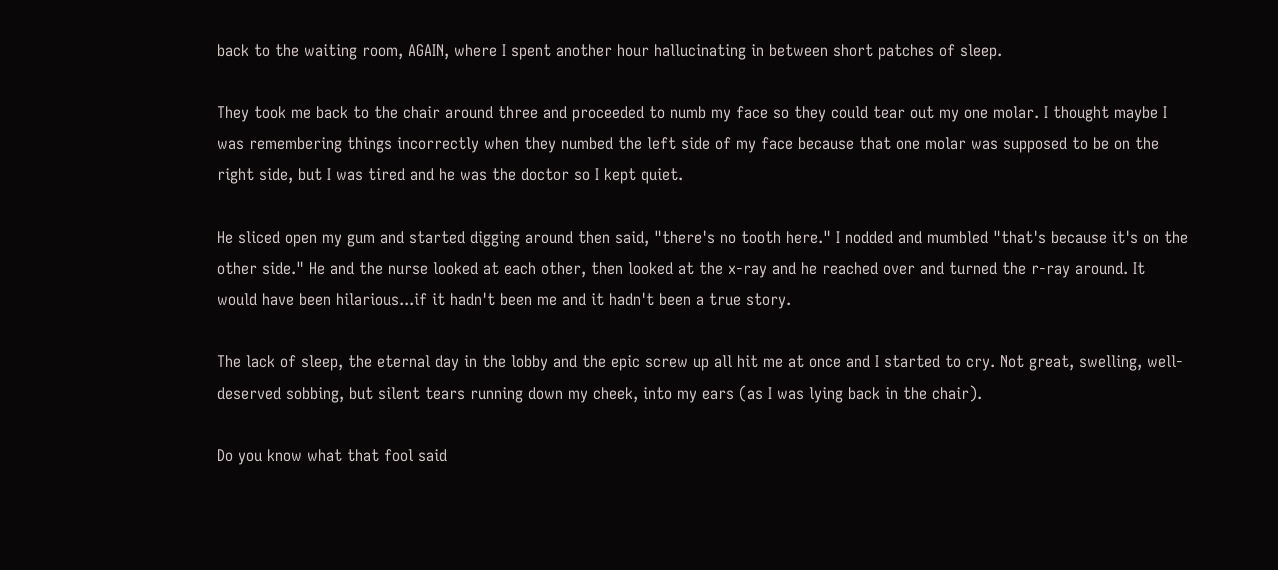back to the waiting room, AGAIN, where I spent another hour hallucinating in between short patches of sleep.

They took me back to the chair around three and proceeded to numb my face so they could tear out my one molar. I thought maybe I was remembering things incorrectly when they numbed the left side of my face because that one molar was supposed to be on the right side, but I was tired and he was the doctor so I kept quiet.

He sliced open my gum and started digging around then said, "there's no tooth here." I nodded and mumbled "that's because it's on the other side." He and the nurse looked at each other, then looked at the x-ray and he reached over and turned the r-ray around. It would have been hilarious...if it hadn't been me and it hadn't been a true story.

The lack of sleep, the eternal day in the lobby and the epic screw up all hit me at once and I started to cry. Not great, swelling, well-deserved sobbing, but silent tears running down my cheek, into my ears (as I was lying back in the chair).

Do you know what that fool said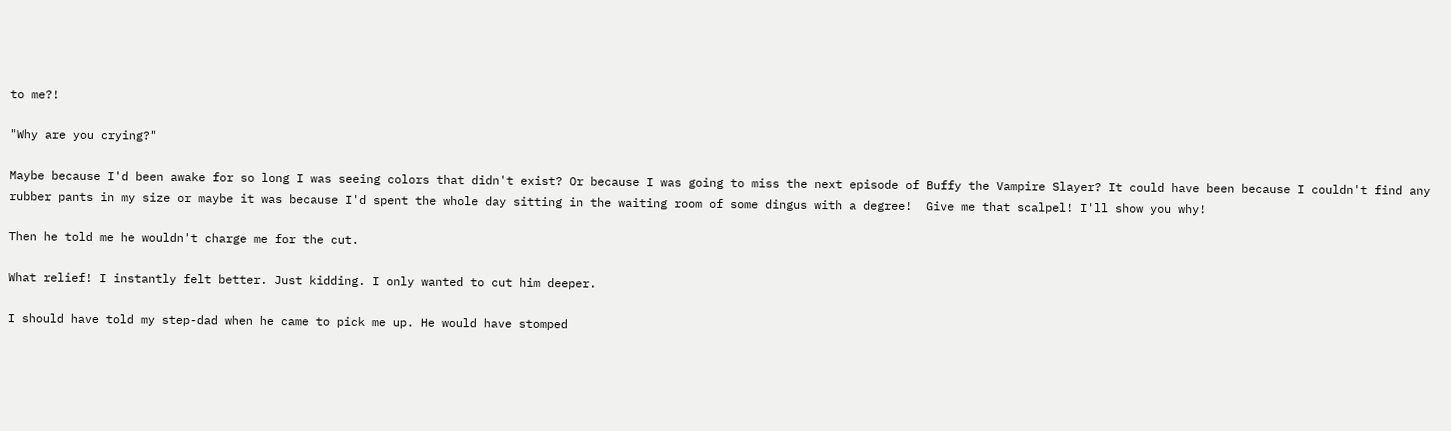to me?!

"Why are you crying?"

Maybe because I'd been awake for so long I was seeing colors that didn't exist? Or because I was going to miss the next episode of Buffy the Vampire Slayer? It could have been because I couldn't find any rubber pants in my size or maybe it was because I'd spent the whole day sitting in the waiting room of some dingus with a degree!  Give me that scalpel! I'll show you why!

Then he told me he wouldn't charge me for the cut.

What relief! I instantly felt better. Just kidding. I only wanted to cut him deeper.

I should have told my step-dad when he came to pick me up. He would have stomped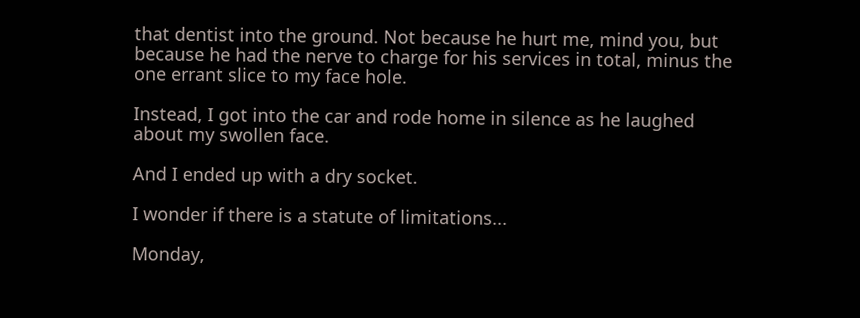that dentist into the ground. Not because he hurt me, mind you, but because he had the nerve to charge for his services in total, minus the one errant slice to my face hole.

Instead, I got into the car and rode home in silence as he laughed about my swollen face.

And I ended up with a dry socket.

I wonder if there is a statute of limitations...

Monday,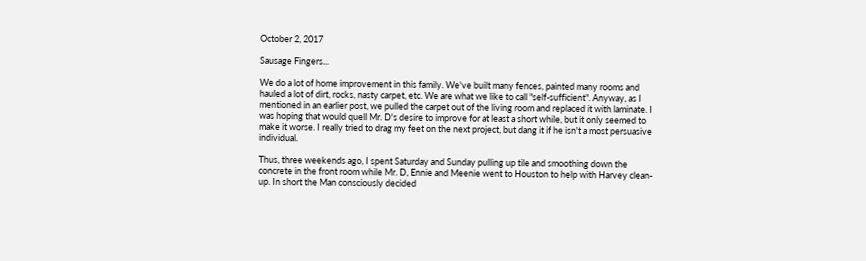October 2, 2017

Sausage Fingers...

We do a lot of home improvement in this family. We've built many fences, painted many rooms and hauled a lot of dirt, rocks, nasty carpet, etc. We are what we like to call "self-sufficient". Anyway, as I mentioned in an earlier post, we pulled the carpet out of the living room and replaced it with laminate. I was hoping that would quell Mr. D's desire to improve for at least a short while, but it only seemed to make it worse. I really tried to drag my feet on the next project, but dang it if he isn't a most persuasive individual.

Thus, three weekends ago, I spent Saturday and Sunday pulling up tile and smoothing down the concrete in the front room while Mr. D, Ennie and Meenie went to Houston to help with Harvey clean-up. In short the Man consciously decided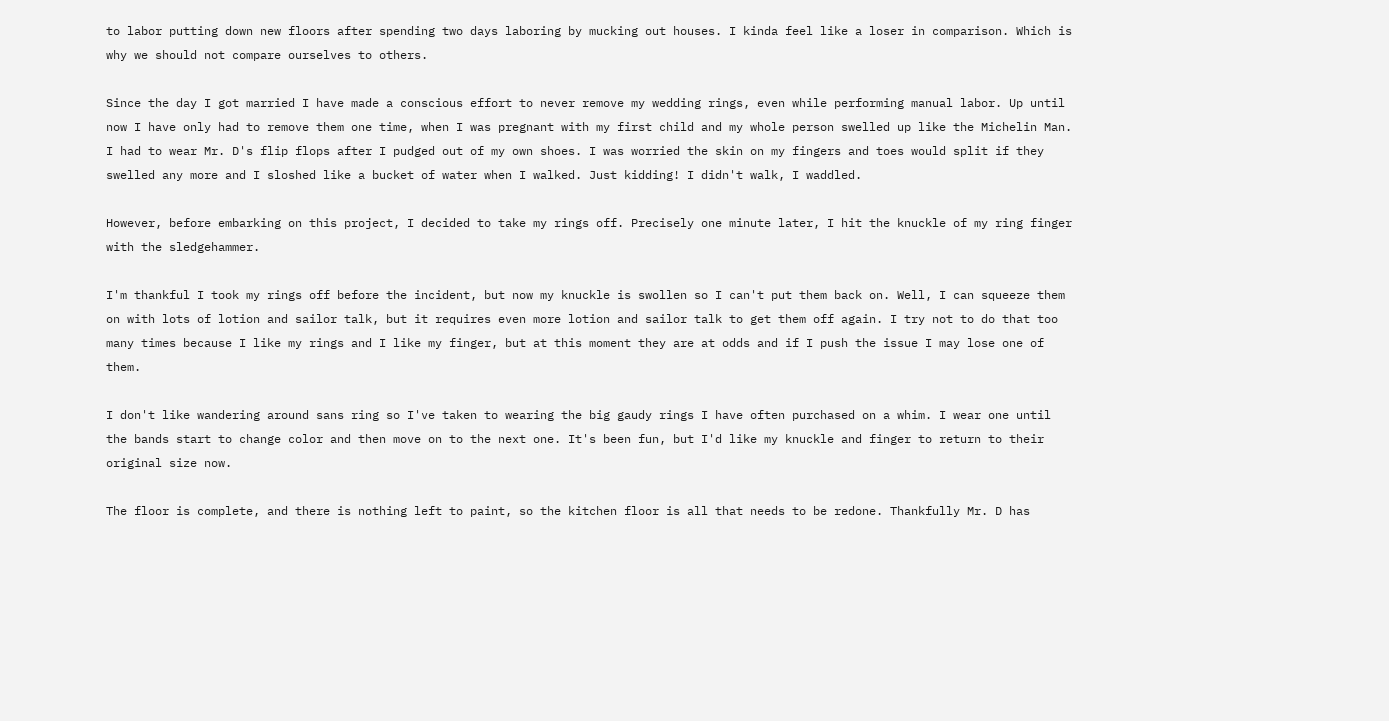to labor putting down new floors after spending two days laboring by mucking out houses. I kinda feel like a loser in comparison. Which is why we should not compare ourselves to others.

Since the day I got married I have made a conscious effort to never remove my wedding rings, even while performing manual labor. Up until now I have only had to remove them one time, when I was pregnant with my first child and my whole person swelled up like the Michelin Man. I had to wear Mr. D's flip flops after I pudged out of my own shoes. I was worried the skin on my fingers and toes would split if they swelled any more and I sloshed like a bucket of water when I walked. Just kidding! I didn't walk, I waddled.

However, before embarking on this project, I decided to take my rings off. Precisely one minute later, I hit the knuckle of my ring finger with the sledgehammer.

I'm thankful I took my rings off before the incident, but now my knuckle is swollen so I can't put them back on. Well, I can squeeze them on with lots of lotion and sailor talk, but it requires even more lotion and sailor talk to get them off again. I try not to do that too many times because I like my rings and I like my finger, but at this moment they are at odds and if I push the issue I may lose one of them.

I don't like wandering around sans ring so I've taken to wearing the big gaudy rings I have often purchased on a whim. I wear one until the bands start to change color and then move on to the next one. It's been fun, but I'd like my knuckle and finger to return to their original size now.

The floor is complete, and there is nothing left to paint, so the kitchen floor is all that needs to be redone. Thankfully Mr. D has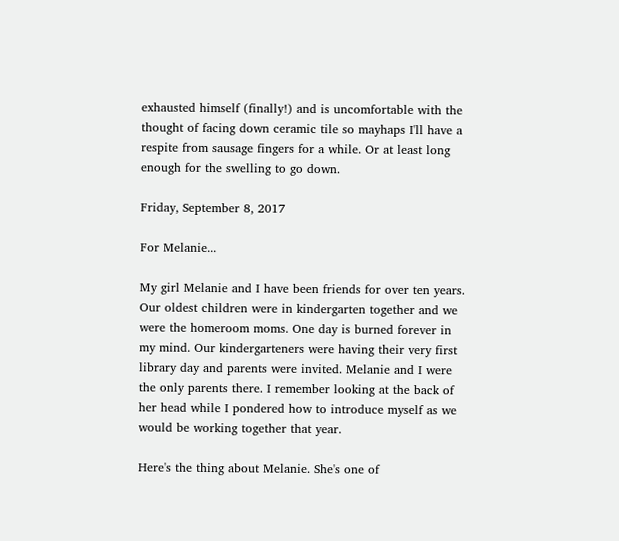exhausted himself (finally!) and is uncomfortable with the thought of facing down ceramic tile so mayhaps I'll have a respite from sausage fingers for a while. Or at least long enough for the swelling to go down.

Friday, September 8, 2017

For Melanie...

My girl Melanie and I have been friends for over ten years. Our oldest children were in kindergarten together and we were the homeroom moms. One day is burned forever in my mind. Our kindergarteners were having their very first library day and parents were invited. Melanie and I were the only parents there. I remember looking at the back of her head while I pondered how to introduce myself as we would be working together that year.

Here's the thing about Melanie. She's one of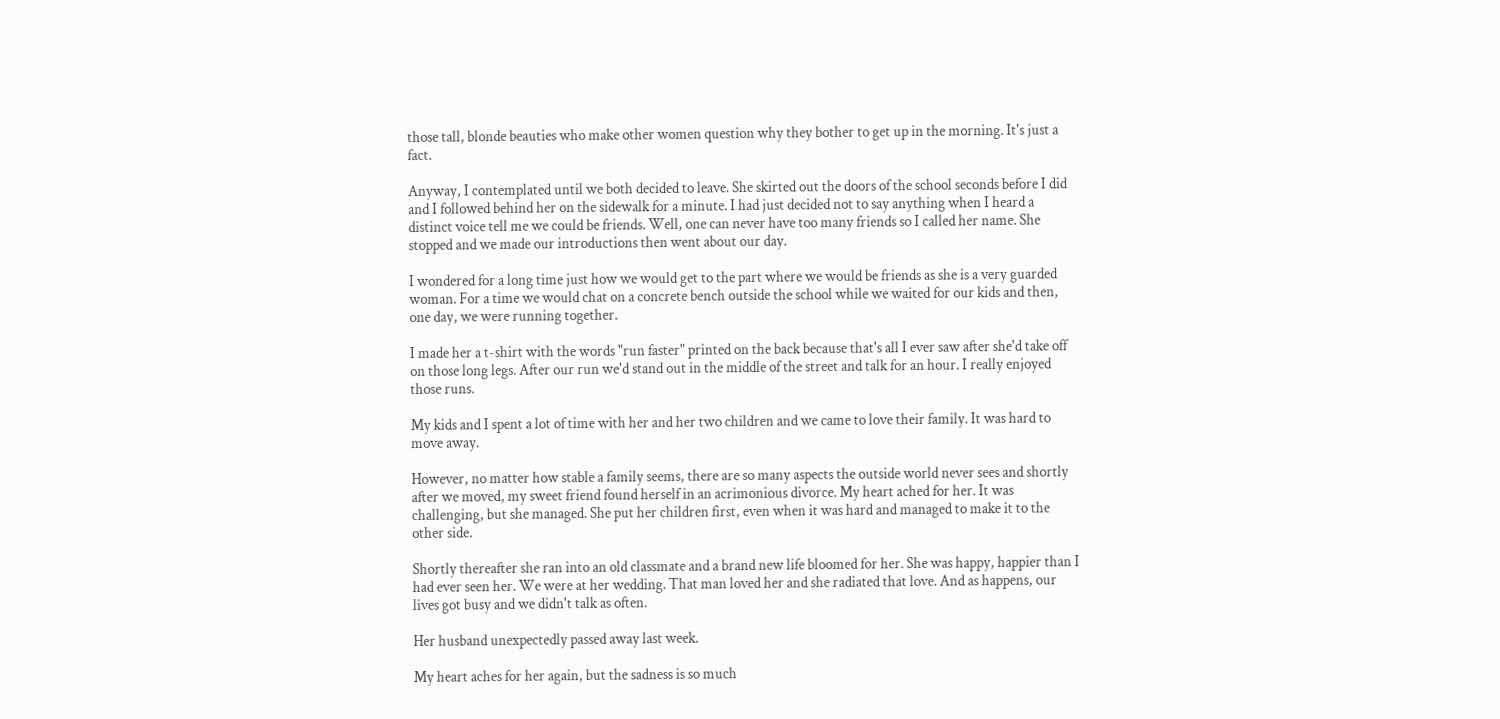those tall, blonde beauties who make other women question why they bother to get up in the morning. It's just a fact.

Anyway, I contemplated until we both decided to leave. She skirted out the doors of the school seconds before I did and I followed behind her on the sidewalk for a minute. I had just decided not to say anything when I heard a distinct voice tell me we could be friends. Well, one can never have too many friends so I called her name. She stopped and we made our introductions then went about our day.

I wondered for a long time just how we would get to the part where we would be friends as she is a very guarded woman. For a time we would chat on a concrete bench outside the school while we waited for our kids and then, one day, we were running together.

I made her a t-shirt with the words "run faster" printed on the back because that's all I ever saw after she'd take off on those long legs. After our run we'd stand out in the middle of the street and talk for an hour. I really enjoyed those runs.

My kids and I spent a lot of time with her and her two children and we came to love their family. It was hard to move away.

However, no matter how stable a family seems, there are so many aspects the outside world never sees and shortly after we moved, my sweet friend found herself in an acrimonious divorce. My heart ached for her. It was challenging, but she managed. She put her children first, even when it was hard and managed to make it to the other side.

Shortly thereafter she ran into an old classmate and a brand new life bloomed for her. She was happy, happier than I had ever seen her. We were at her wedding. That man loved her and she radiated that love. And as happens, our lives got busy and we didn't talk as often.

Her husband unexpectedly passed away last week.

My heart aches for her again, but the sadness is so much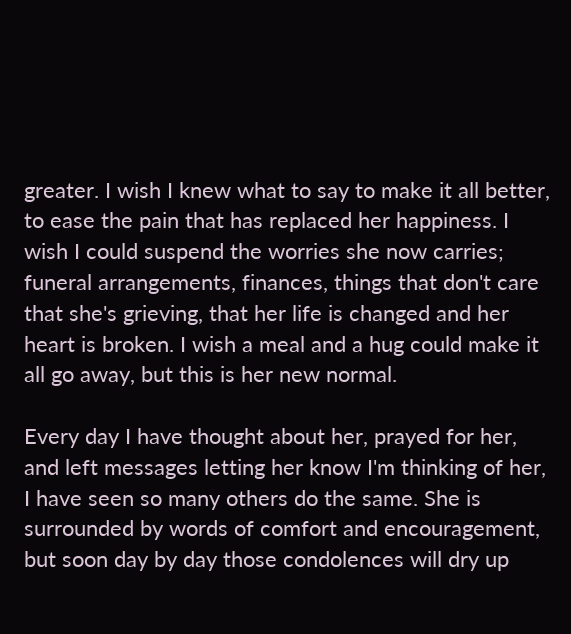greater. I wish I knew what to say to make it all better, to ease the pain that has replaced her happiness. I wish I could suspend the worries she now carries; funeral arrangements, finances, things that don't care that she's grieving, that her life is changed and her heart is broken. I wish a meal and a hug could make it all go away, but this is her new normal.

Every day I have thought about her, prayed for her, and left messages letting her know I'm thinking of her, I have seen so many others do the same. She is surrounded by words of comfort and encouragement, but soon day by day those condolences will dry up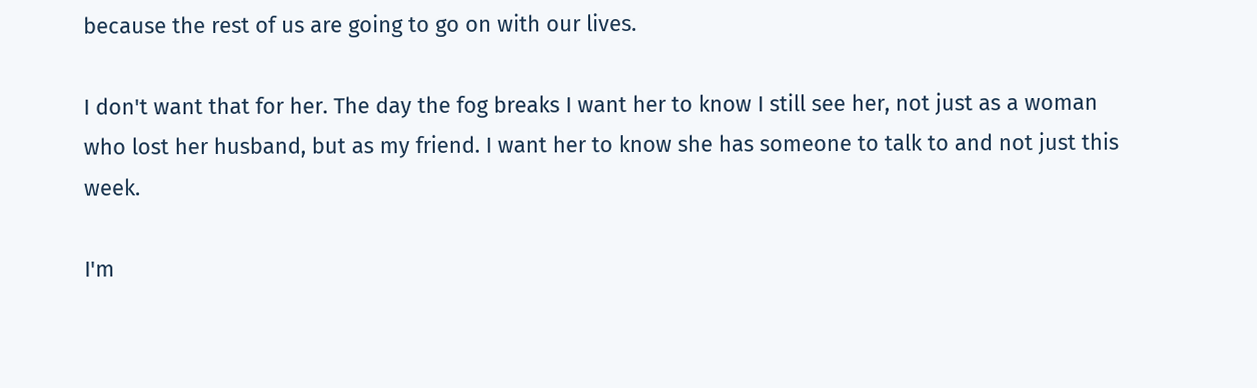because the rest of us are going to go on with our lives.

I don't want that for her. The day the fog breaks I want her to know I still see her, not just as a woman who lost her husband, but as my friend. I want her to know she has someone to talk to and not just this week.

I'm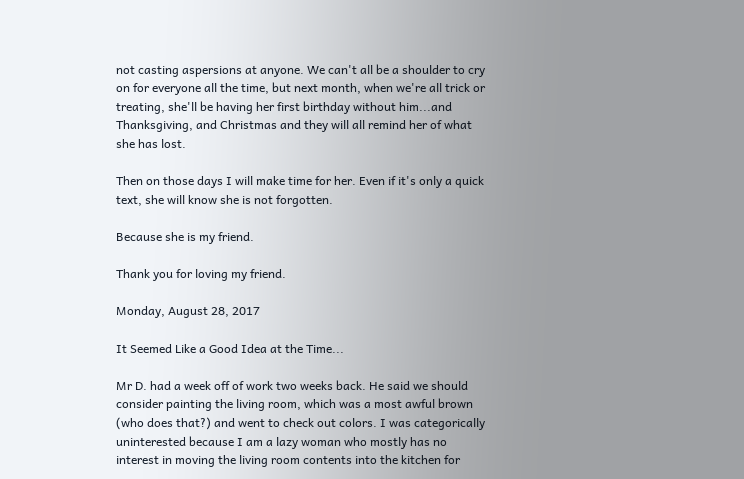not casting aspersions at anyone. We can't all be a shoulder to cry on for everyone all the time, but next month, when we're all trick or treating, she'll be having her first birthday without him...and Thanksgiving, and Christmas and they will all remind her of what she has lost.

Then on those days I will make time for her. Even if it's only a quick text, she will know she is not forgotten.

Because she is my friend.

Thank you for loving my friend.

Monday, August 28, 2017

It Seemed Like a Good Idea at the Time...

Mr D. had a week off of work two weeks back. He said we should consider painting the living room, which was a most awful brown (who does that?) and went to check out colors. I was categorically uninterested because I am a lazy woman who mostly has no interest in moving the living room contents into the kitchen for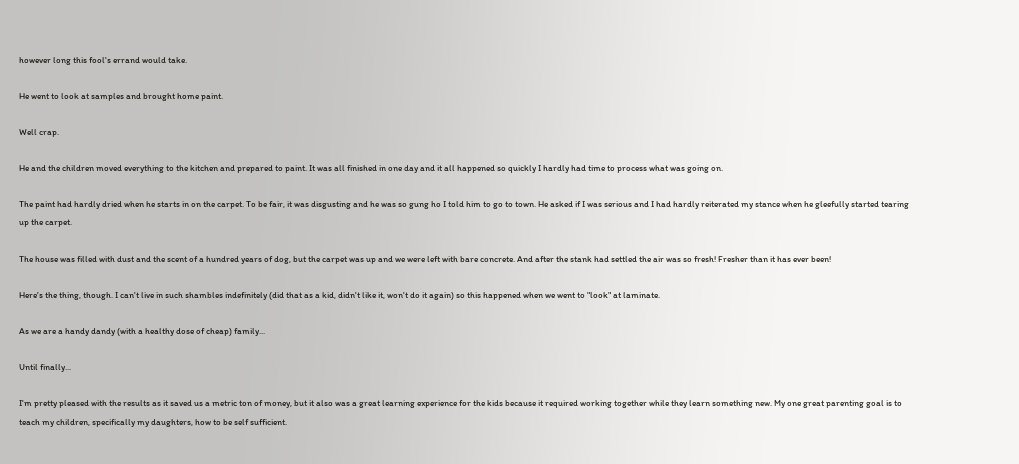however long this fool's errand would take.

He went to look at samples and brought home paint.

Well crap.

He and the children moved everything to the kitchen and prepared to paint. It was all finished in one day and it all happened so quickly I hardly had time to process what was going on.

The paint had hardly dried when he starts in on the carpet. To be fair, it was disgusting and he was so gung ho I told him to go to town. He asked if I was serious and I had hardly reiterated my stance when he gleefully started tearing up the carpet.

The house was filled with dust and the scent of a hundred years of dog, but the carpet was up and we were left with bare concrete. And after the stank had settled the air was so fresh! Fresher than it has ever been!

Here's the thing, though. I can't live in such shambles indefinitely (did that as a kid, didn't like it, won't do it again) so this happened when we went to "look" at laminate.

As we are a handy dandy (with a healthy dose of cheap) family...

Until finally...

I'm pretty pleased with the results as it saved us a metric ton of money, but it also was a great learning experience for the kids because it required working together while they learn something new. My one great parenting goal is to teach my children, specifically my daughters, how to be self sufficient.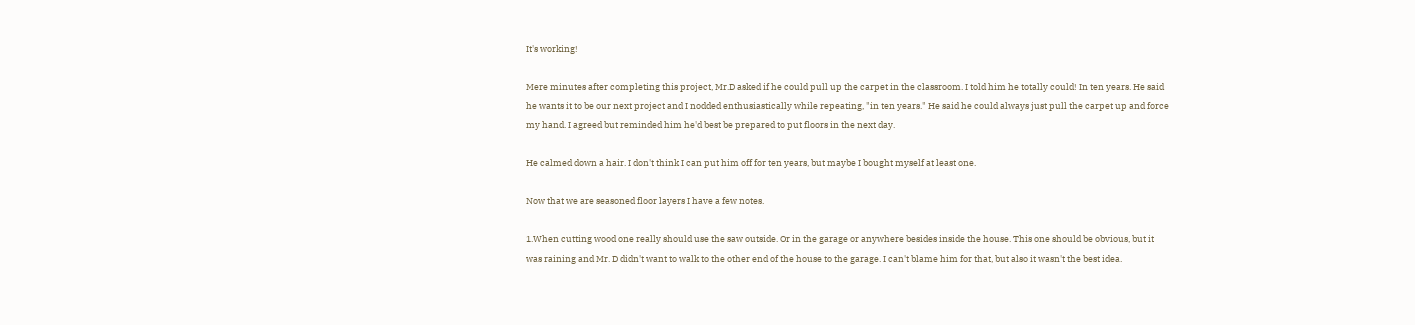It's working!

Mere minutes after completing this project, Mr.D asked if he could pull up the carpet in the classroom. I told him he totally could! In ten years. He said he wants it to be our next project and I nodded enthusiastically while repeating, "in ten years." He said he could always just pull the carpet up and force my hand. I agreed but reminded him he'd best be prepared to put floors in the next day.

He calmed down a hair. I don't think I can put him off for ten years, but maybe I bought myself at least one.

Now that we are seasoned floor layers I have a few notes.

1.When cutting wood one really should use the saw outside. Or in the garage or anywhere besides inside the house. This one should be obvious, but it was raining and Mr. D didn't want to walk to the other end of the house to the garage. I can't blame him for that, but also it wasn't the best idea.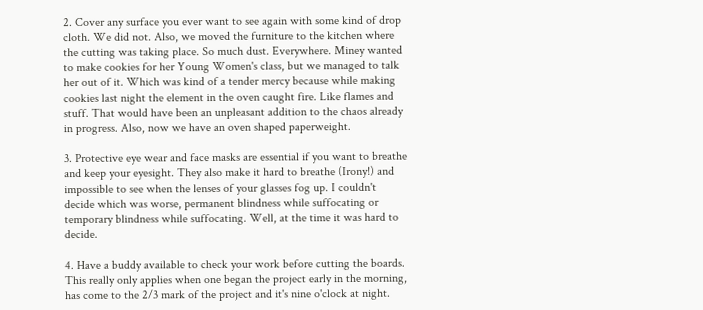2. Cover any surface you ever want to see again with some kind of drop cloth. We did not. Also, we moved the furniture to the kitchen where the cutting was taking place. So much dust. Everywhere. Miney wanted to make cookies for her Young Women's class, but we managed to talk her out of it. Which was kind of a tender mercy because while making cookies last night the element in the oven caught fire. Like flames and stuff. That would have been an unpleasant addition to the chaos already in progress. Also, now we have an oven shaped paperweight.

3. Protective eye wear and face masks are essential if you want to breathe and keep your eyesight. They also make it hard to breathe (Irony!) and impossible to see when the lenses of your glasses fog up. I couldn't decide which was worse, permanent blindness while suffocating or temporary blindness while suffocating. Well, at the time it was hard to decide.

4. Have a buddy available to check your work before cutting the boards. This really only applies when one began the project early in the morning, has come to the 2/3 mark of the project and it's nine o'clock at night.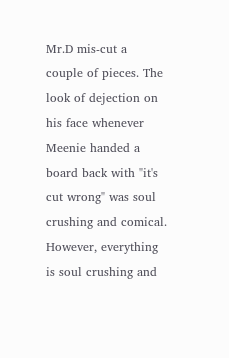Mr.D mis-cut a couple of pieces. The look of dejection on his face whenever Meenie handed a board back with "it's cut wrong" was soul crushing and comical. However, everything is soul crushing and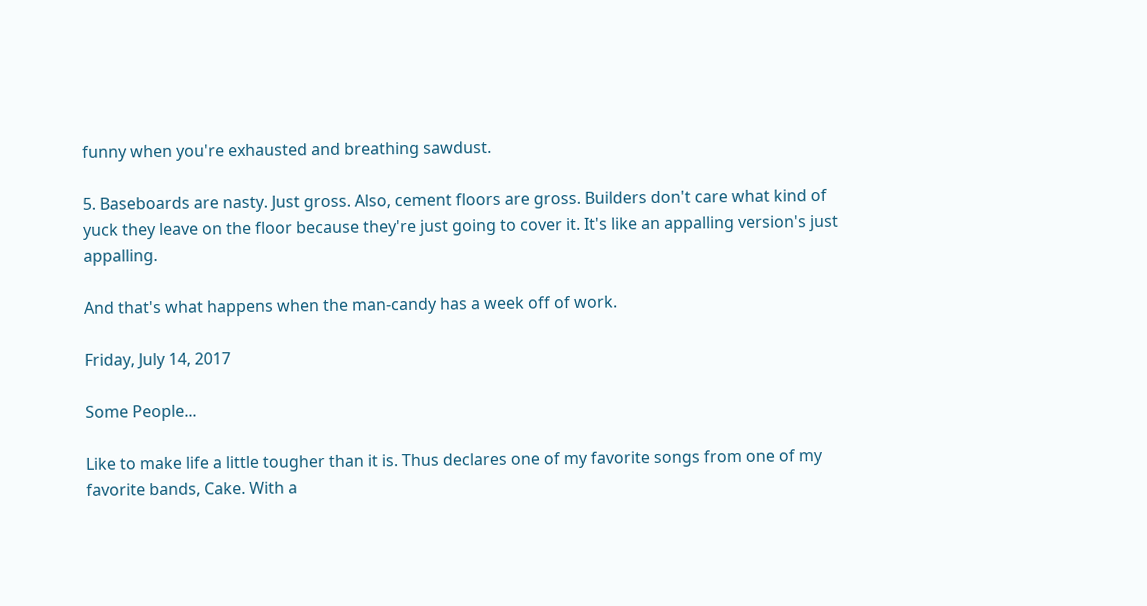funny when you're exhausted and breathing sawdust.

5. Baseboards are nasty. Just gross. Also, cement floors are gross. Builders don't care what kind of yuck they leave on the floor because they're just going to cover it. It's like an appalling version's just appalling.

And that's what happens when the man-candy has a week off of work.

Friday, July 14, 2017

Some People...

Like to make life a little tougher than it is. Thus declares one of my favorite songs from one of my favorite bands, Cake. With a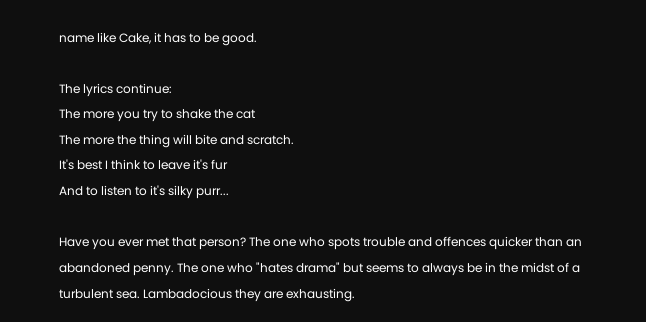name like Cake, it has to be good.

The lyrics continue:
The more you try to shake the cat
The more the thing will bite and scratch.
It's best I think to leave it's fur
And to listen to it's silky purr...

Have you ever met that person? The one who spots trouble and offences quicker than an abandoned penny. The one who "hates drama" but seems to always be in the midst of a turbulent sea. Lambadocious they are exhausting.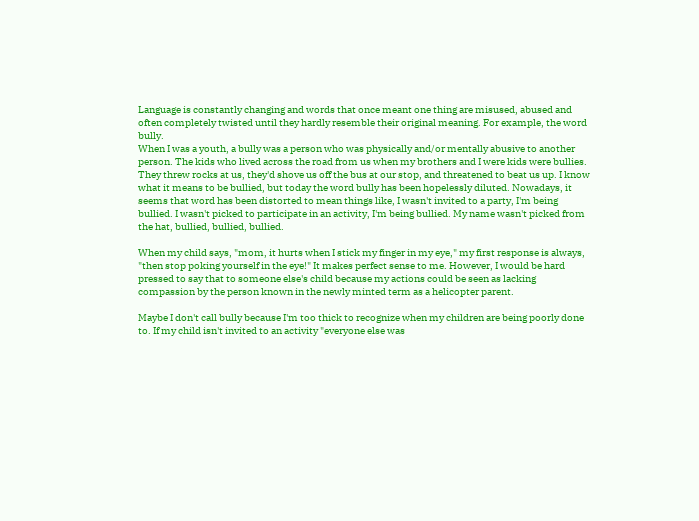Language is constantly changing and words that once meant one thing are misused, abused and often completely twisted until they hardly resemble their original meaning. For example, the word bully.
When I was a youth, a bully was a person who was physically and/or mentally abusive to another person. The kids who lived across the road from us when my brothers and I were kids were bullies. They threw rocks at us, they'd shove us off the bus at our stop, and threatened to beat us up. I know what it means to be bullied, but today the word bully has been hopelessly diluted. Nowadays, it seems that word has been distorted to mean things like, I wasn't invited to a party, I'm being bullied. I wasn't picked to participate in an activity, I'm being bullied. My name wasn't picked from the hat, bullied, bullied, bullied.

When my child says, "mom, it hurts when I stick my finger in my eye," my first response is always, "then stop poking yourself in the eye!" It makes perfect sense to me. However, I would be hard pressed to say that to someone else's child because my actions could be seen as lacking compassion by the person known in the newly minted term as a helicopter parent.

Maybe I don't call bully because I'm too thick to recognize when my children are being poorly done to. If my child isn't invited to an activity "everyone else was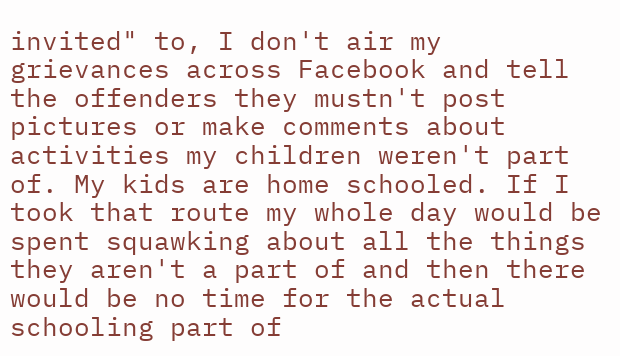invited" to, I don't air my grievances across Facebook and tell the offenders they mustn't post pictures or make comments about activities my children weren't part of. My kids are home schooled. If I took that route my whole day would be spent squawking about all the things they aren't a part of and then there would be no time for the actual schooling part of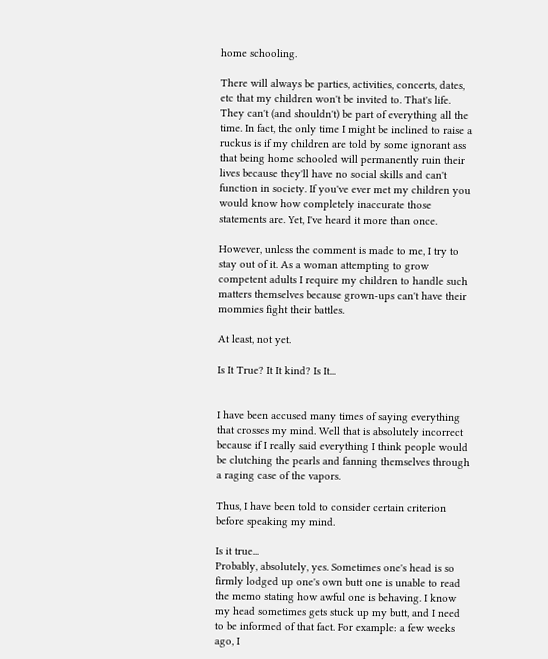home schooling.

There will always be parties, activities, concerts, dates, etc that my children won't be invited to. That's life. They can't (and shouldn't) be part of everything all the time. In fact, the only time I might be inclined to raise a ruckus is if my children are told by some ignorant ass that being home schooled will permanently ruin their lives because they'll have no social skills and can't function in society. If you've ever met my children you would know how completely inaccurate those statements are. Yet, I've heard it more than once.

However, unless the comment is made to me, I try to stay out of it. As a woman attempting to grow competent adults I require my children to handle such matters themselves because grown-ups can't have their mommies fight their battles.

At least, not yet.

Is It True? It It kind? Is It...


I have been accused many times of saying everything that crosses my mind. Well that is absolutely incorrect because if I really said everything I think people would be clutching the pearls and fanning themselves through a raging case of the vapors.

Thus, I have been told to consider certain criterion before speaking my mind.

Is it true...
Probably, absolutely, yes. Sometimes one's head is so firmly lodged up one's own butt one is unable to read the memo stating how awful one is behaving. I know my head sometimes gets stuck up my butt, and I need to be informed of that fact. For example: a few weeks ago, I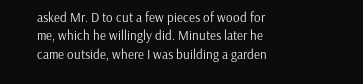asked Mr. D to cut a few pieces of wood for me, which he willingly did. Minutes later he came outside, where I was building a garden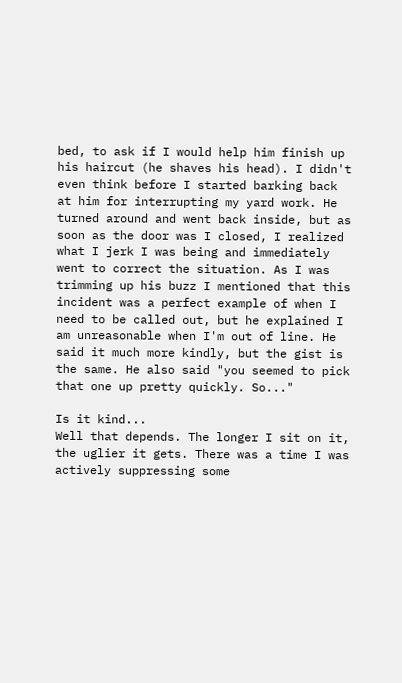bed, to ask if I would help him finish up his haircut (he shaves his head). I didn't even think before I started barking back at him for interrupting my yard work. He turned around and went back inside, but as soon as the door was I closed, I realized what I jerk I was being and immediately went to correct the situation. As I was trimming up his buzz I mentioned that this incident was a perfect example of when I need to be called out, but he explained I am unreasonable when I'm out of line. He said it much more kindly, but the gist is the same. He also said "you seemed to pick that one up pretty quickly. So..."

Is it kind...
Well that depends. The longer I sit on it, the uglier it gets. There was a time I was actively suppressing some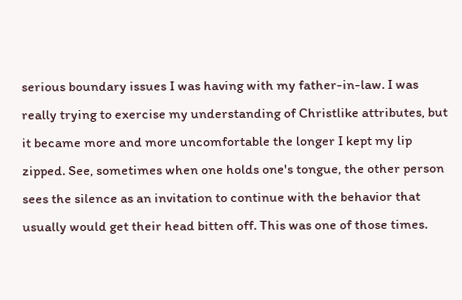serious boundary issues I was having with my father-in-law. I was really trying to exercise my understanding of Christlike attributes, but it became more and more uncomfortable the longer I kept my lip zipped. See, sometimes when one holds one's tongue, the other person sees the silence as an invitation to continue with the behavior that usually would get their head bitten off. This was one of those times.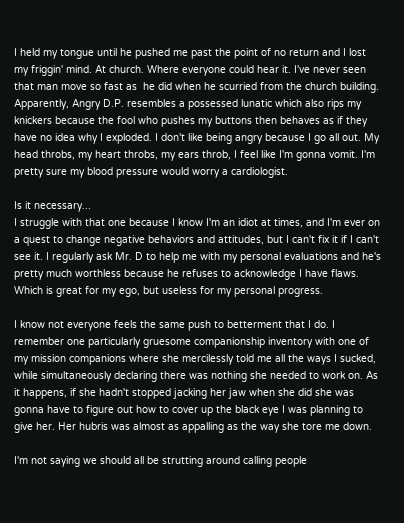I held my tongue until he pushed me past the point of no return and I lost my friggin' mind. At church. Where everyone could hear it. I've never seen that man move so fast as  he did when he scurried from the church building. Apparently, Angry D.P. resembles a possessed lunatic which also rips my knickers because the fool who pushes my buttons then behaves as if they have no idea why I exploded. I don't like being angry because I go all out. My head throbs, my heart throbs, my ears throb, I feel like I'm gonna vomit. I'm pretty sure my blood pressure would worry a cardiologist.

Is it necessary...
I struggle with that one because I know I'm an idiot at times, and I'm ever on a quest to change negative behaviors and attitudes, but I can't fix it if I can't see it. I regularly ask Mr. D to help me with my personal evaluations and he's pretty much worthless because he refuses to acknowledge I have flaws. Which is great for my ego, but useless for my personal progress.

I know not everyone feels the same push to betterment that I do. I remember one particularly gruesome companionship inventory with one of my mission companions where she mercilessly told me all the ways I sucked, while simultaneously declaring there was nothing she needed to work on. As it happens, if she hadn't stopped jacking her jaw when she did she was gonna have to figure out how to cover up the black eye I was planning to give her. Her hubris was almost as appalling as the way she tore me down.

I'm not saying we should all be strutting around calling people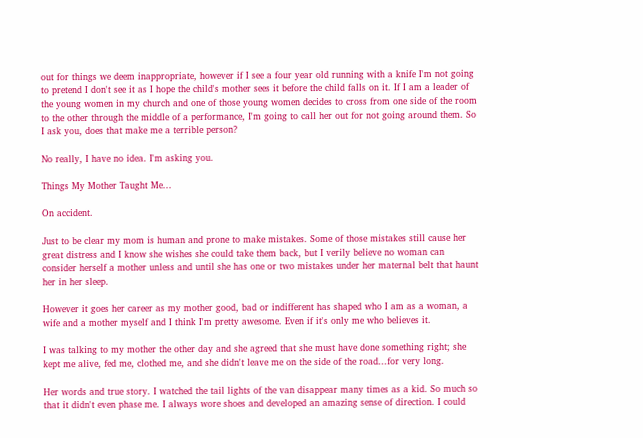out for things we deem inappropriate, however if I see a four year old running with a knife I'm not going to pretend I don't see it as I hope the child's mother sees it before the child falls on it. If I am a leader of the young women in my church and one of those young women decides to cross from one side of the room to the other through the middle of a performance, I'm going to call her out for not going around them. So I ask you, does that make me a terrible person?

No really, I have no idea. I'm asking you.

Things My Mother Taught Me...

On accident.

Just to be clear my mom is human and prone to make mistakes. Some of those mistakes still cause her great distress and I know she wishes she could take them back, but I verily believe no woman can consider herself a mother unless and until she has one or two mistakes under her maternal belt that haunt her in her sleep.

However it goes her career as my mother good, bad or indifferent has shaped who I am as a woman, a wife and a mother myself and I think I'm pretty awesome. Even if it's only me who believes it.

I was talking to my mother the other day and she agreed that she must have done something right; she kept me alive, fed me, clothed me, and she didn't leave me on the side of the road...for very long.

Her words and true story. I watched the tail lights of the van disappear many times as a kid. So much so that it didn't even phase me. I always wore shoes and developed an amazing sense of direction. I could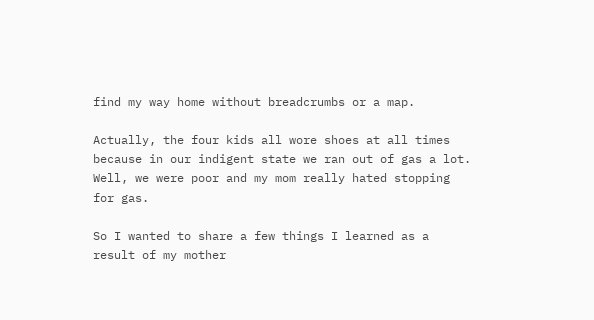find my way home without breadcrumbs or a map.

Actually, the four kids all wore shoes at all times because in our indigent state we ran out of gas a lot. Well, we were poor and my mom really hated stopping for gas.

So I wanted to share a few things I learned as a result of my mother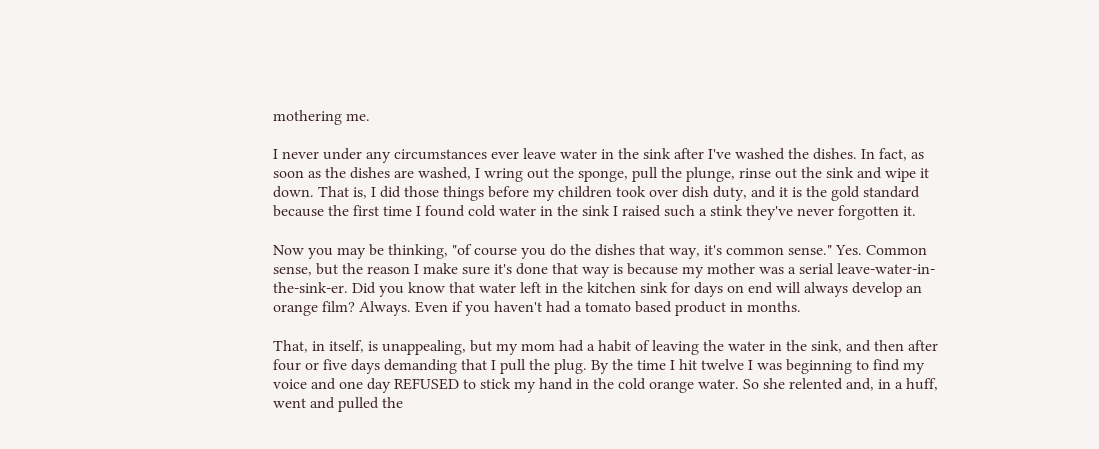mothering me.

I never under any circumstances ever leave water in the sink after I've washed the dishes. In fact, as soon as the dishes are washed, I wring out the sponge, pull the plunge, rinse out the sink and wipe it down. That is, I did those things before my children took over dish duty, and it is the gold standard because the first time I found cold water in the sink I raised such a stink they've never forgotten it.

Now you may be thinking, "of course you do the dishes that way, it's common sense." Yes. Common sense, but the reason I make sure it's done that way is because my mother was a serial leave-water-in-the-sink-er. Did you know that water left in the kitchen sink for days on end will always develop an orange film? Always. Even if you haven't had a tomato based product in months.

That, in itself, is unappealing, but my mom had a habit of leaving the water in the sink, and then after four or five days demanding that I pull the plug. By the time I hit twelve I was beginning to find my voice and one day REFUSED to stick my hand in the cold orange water. So she relented and, in a huff, went and pulled the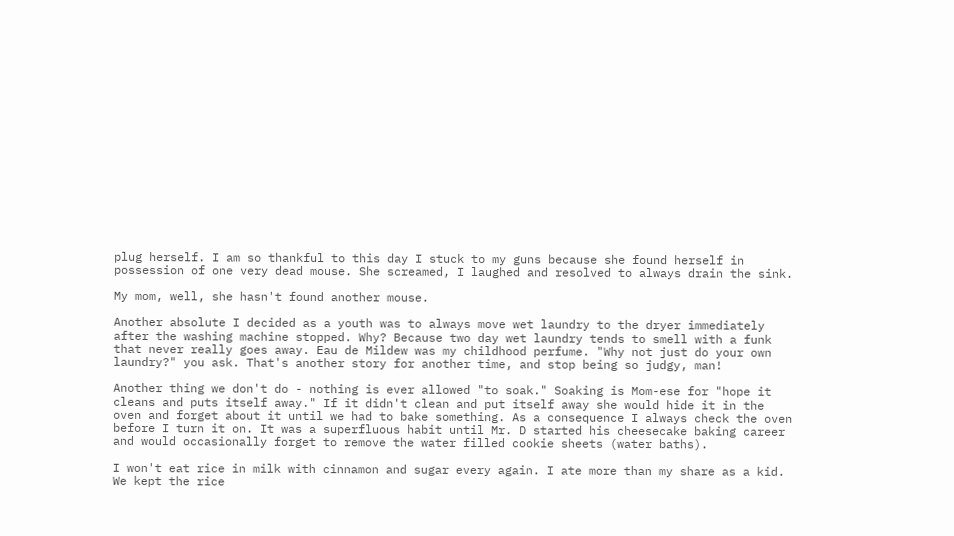plug herself. I am so thankful to this day I stuck to my guns because she found herself in possession of one very dead mouse. She screamed, I laughed and resolved to always drain the sink.

My mom, well, she hasn't found another mouse.

Another absolute I decided as a youth was to always move wet laundry to the dryer immediately after the washing machine stopped. Why? Because two day wet laundry tends to smell with a funk that never really goes away. Eau de Mildew was my childhood perfume. "Why not just do your own laundry?" you ask. That's another story for another time, and stop being so judgy, man!

Another thing we don't do - nothing is ever allowed "to soak." Soaking is Mom-ese for "hope it cleans and puts itself away." If it didn't clean and put itself away she would hide it in the oven and forget about it until we had to bake something. As a consequence I always check the oven before I turn it on. It was a superfluous habit until Mr. D started his cheesecake baking career and would occasionally forget to remove the water filled cookie sheets (water baths).

I won't eat rice in milk with cinnamon and sugar every again. I ate more than my share as a kid. We kept the rice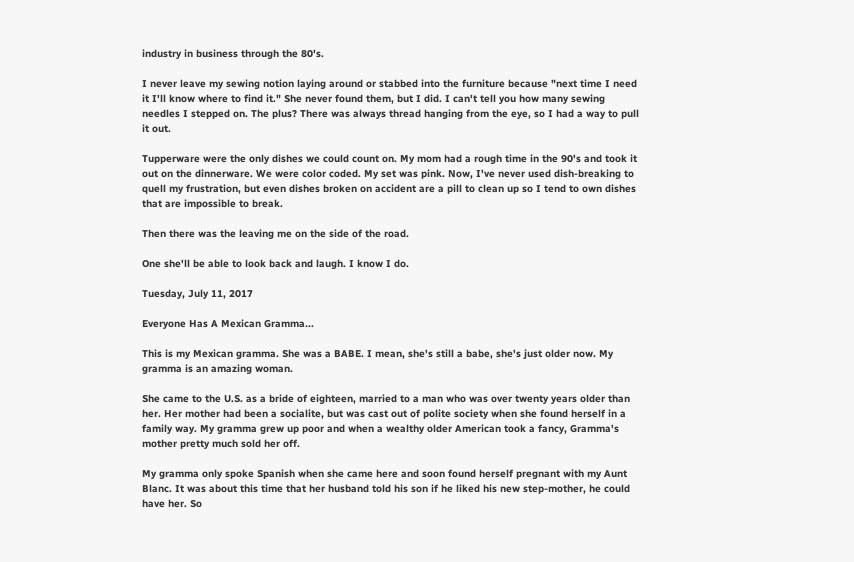industry in business through the 80's.

I never leave my sewing notion laying around or stabbed into the furniture because "next time I need it I'll know where to find it." She never found them, but I did. I can't tell you how many sewing needles I stepped on. The plus? There was always thread hanging from the eye, so I had a way to pull it out.

Tupperware were the only dishes we could count on. My mom had a rough time in the 90's and took it out on the dinnerware. We were color coded. My set was pink. Now, I've never used dish-breaking to quell my frustration, but even dishes broken on accident are a pill to clean up so I tend to own dishes that are impossible to break.

Then there was the leaving me on the side of the road.

One she'll be able to look back and laugh. I know I do.

Tuesday, July 11, 2017

Everyone Has A Mexican Gramma...

This is my Mexican gramma. She was a BABE. I mean, she's still a babe, she's just older now. My gramma is an amazing woman.

She came to the U.S. as a bride of eighteen, married to a man who was over twenty years older than her. Her mother had been a socialite, but was cast out of polite society when she found herself in a family way. My gramma grew up poor and when a wealthy older American took a fancy, Gramma's mother pretty much sold her off.

My gramma only spoke Spanish when she came here and soon found herself pregnant with my Aunt Blanc. It was about this time that her husband told his son if he liked his new step-mother, he could have her. So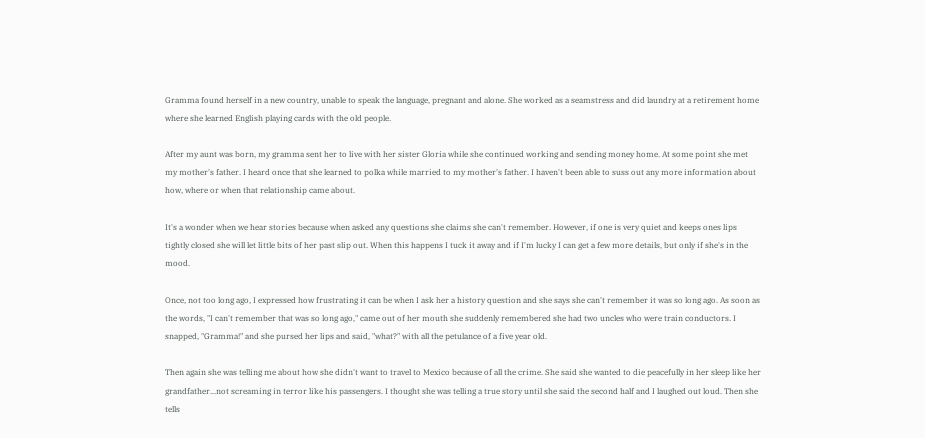Gramma found herself in a new country, unable to speak the language, pregnant and alone. She worked as a seamstress and did laundry at a retirement home where she learned English playing cards with the old people.

After my aunt was born, my gramma sent her to live with her sister Gloria while she continued working and sending money home. At some point she met my mother's father. I heard once that she learned to polka while married to my mother's father. I haven't been able to suss out any more information about how, where or when that relationship came about.

It's a wonder when we hear stories because when asked any questions she claims she can't remember. However, if one is very quiet and keeps ones lips tightly closed she will let little bits of her past slip out. When this happens I tuck it away and if I'm lucky I can get a few more details, but only if she's in the mood.

Once, not too long ago, I expressed how frustrating it can be when I ask her a history question and she says she can't remember it was so long ago. As soon as the words, "I can't remember that was so long ago," came out of her mouth she suddenly remembered she had two uncles who were train conductors. I snapped, "Gramma!" and she pursed her lips and said, "what?" with all the petulance of a five year old.

Then again she was telling me about how she didn't want to travel to Mexico because of all the crime. She said she wanted to die peacefully in her sleep like her grandfather...not screaming in terror like his passengers. I thought she was telling a true story until she said the second half and I laughed out loud. Then she tells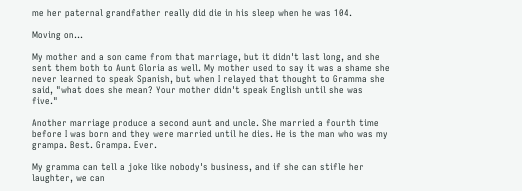me her paternal grandfather really did die in his sleep when he was 104.

Moving on...

My mother and a son came from that marriage, but it didn't last long, and she sent them both to Aunt Gloria as well. My mother used to say it was a shame she never learned to speak Spanish, but when I relayed that thought to Gramma she said, "what does she mean? Your mother didn't speak English until she was five."

Another marriage produce a second aunt and uncle. She married a fourth time before I was born and they were married until he dies. He is the man who was my grampa. Best. Grampa. Ever.

My gramma can tell a joke like nobody's business, and if she can stifle her laughter, we can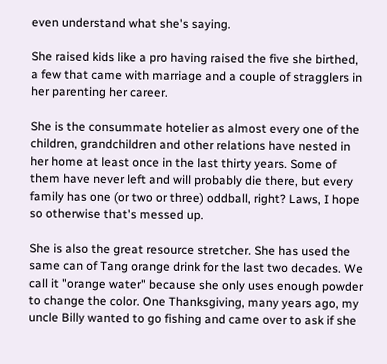even understand what she's saying.

She raised kids like a pro having raised the five she birthed, a few that came with marriage and a couple of stragglers in her parenting her career.

She is the consummate hotelier as almost every one of the children, grandchildren and other relations have nested in her home at least once in the last thirty years. Some of them have never left and will probably die there, but every family has one (or two or three) oddball, right? Laws, I hope so otherwise that's messed up.

She is also the great resource stretcher. She has used the same can of Tang orange drink for the last two decades. We call it "orange water" because she only uses enough powder to change the color. One Thanksgiving, many years ago, my uncle Billy wanted to go fishing and came over to ask if she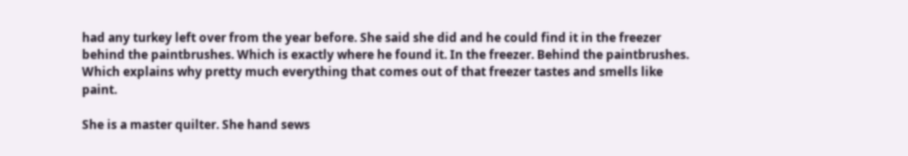had any turkey left over from the year before. She said she did and he could find it in the freezer behind the paintbrushes. Which is exactly where he found it. In the freezer. Behind the paintbrushes. Which explains why pretty much everything that comes out of that freezer tastes and smells like paint.

She is a master quilter. She hand sews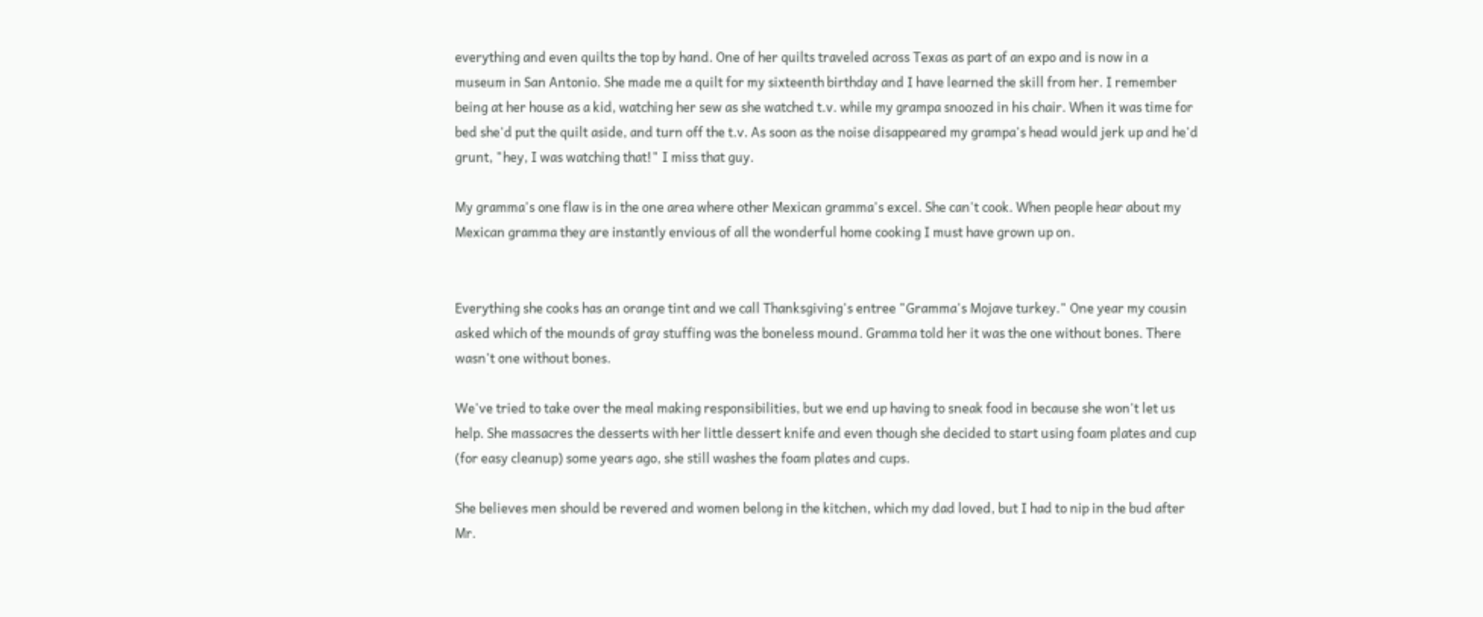everything and even quilts the top by hand. One of her quilts traveled across Texas as part of an expo and is now in a museum in San Antonio. She made me a quilt for my sixteenth birthday and I have learned the skill from her. I remember being at her house as a kid, watching her sew as she watched t.v. while my grampa snoozed in his chair. When it was time for bed she'd put the quilt aside, and turn off the t.v. As soon as the noise disappeared my grampa's head would jerk up and he'd grunt, "hey, I was watching that!" I miss that guy.

My gramma's one flaw is in the one area where other Mexican gramma's excel. She can't cook. When people hear about my Mexican gramma they are instantly envious of all the wonderful home cooking I must have grown up on.


Everything she cooks has an orange tint and we call Thanksgiving's entree "Gramma's Mojave turkey." One year my cousin asked which of the mounds of gray stuffing was the boneless mound. Gramma told her it was the one without bones. There wasn't one without bones.

We've tried to take over the meal making responsibilities, but we end up having to sneak food in because she won't let us help. She massacres the desserts with her little dessert knife and even though she decided to start using foam plates and cup (for easy cleanup) some years ago, she still washes the foam plates and cups.

She believes men should be revered and women belong in the kitchen, which my dad loved, but I had to nip in the bud after Mr.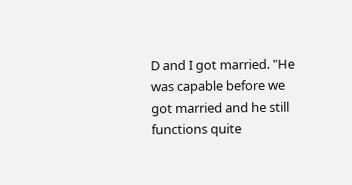D and I got married. "He was capable before we got married and he still functions quite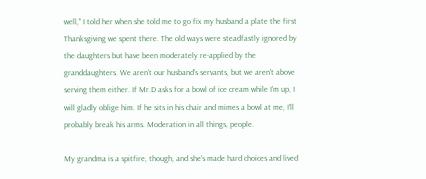well," I told her when she told me to go fix my husband a plate the first Thanksgiving we spent there. The old ways were steadfastly ignored by the daughters but have been moderately re-applied by the granddaughters. We aren't our husband's servants, but we aren't above serving them either. If Mr.D asks for a bowl of ice cream while I'm up, I will gladly oblige him. If he sits in his chair and mimes a bowl at me, I'll probably break his arms. Moderation in all things, people.

My grandma is a spitfire, though, and she's made hard choices and lived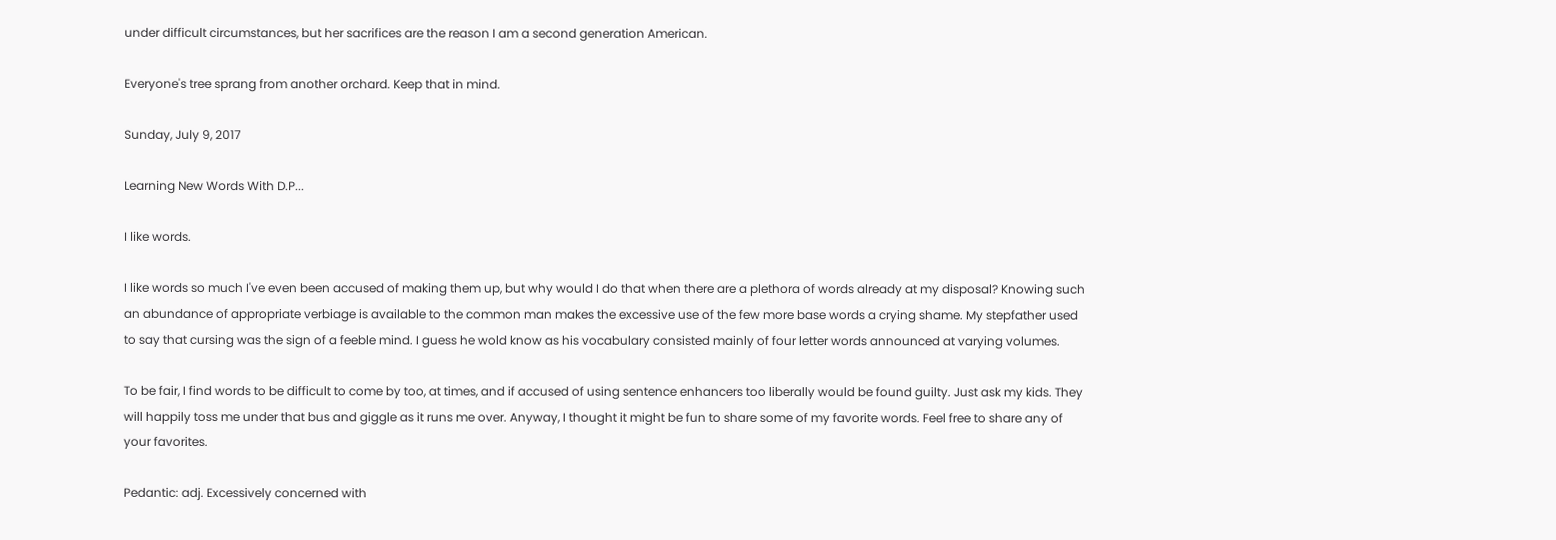under difficult circumstances, but her sacrifices are the reason I am a second generation American.

Everyone's tree sprang from another orchard. Keep that in mind.

Sunday, July 9, 2017

Learning New Words With D.P...

I like words.

I like words so much I've even been accused of making them up, but why would I do that when there are a plethora of words already at my disposal? Knowing such an abundance of appropriate verbiage is available to the common man makes the excessive use of the few more base words a crying shame. My stepfather used to say that cursing was the sign of a feeble mind. I guess he wold know as his vocabulary consisted mainly of four letter words announced at varying volumes.

To be fair, I find words to be difficult to come by too, at times, and if accused of using sentence enhancers too liberally would be found guilty. Just ask my kids. They will happily toss me under that bus and giggle as it runs me over. Anyway, I thought it might be fun to share some of my favorite words. Feel free to share any of your favorites.

Pedantic: adj. Excessively concerned with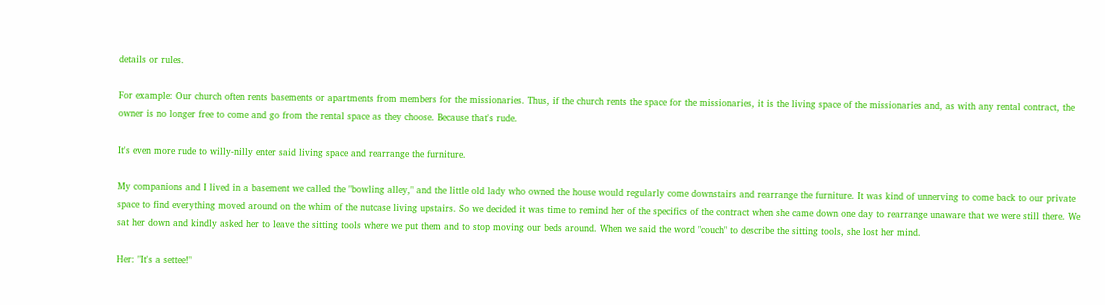details or rules.

For example: Our church often rents basements or apartments from members for the missionaries. Thus, if the church rents the space for the missionaries, it is the living space of the missionaries and, as with any rental contract, the owner is no longer free to come and go from the rental space as they choose. Because that's rude.

It's even more rude to willy-nilly enter said living space and rearrange the furniture.

My companions and I lived in a basement we called the "bowling alley," and the little old lady who owned the house would regularly come downstairs and rearrange the furniture. It was kind of unnerving to come back to our private space to find everything moved around on the whim of the nutcase living upstairs. So we decided it was time to remind her of the specifics of the contract when she came down one day to rearrange unaware that we were still there. We sat her down and kindly asked her to leave the sitting tools where we put them and to stop moving our beds around. When we said the word "couch" to describe the sitting tools, she lost her mind.

Her: "It's a settee!"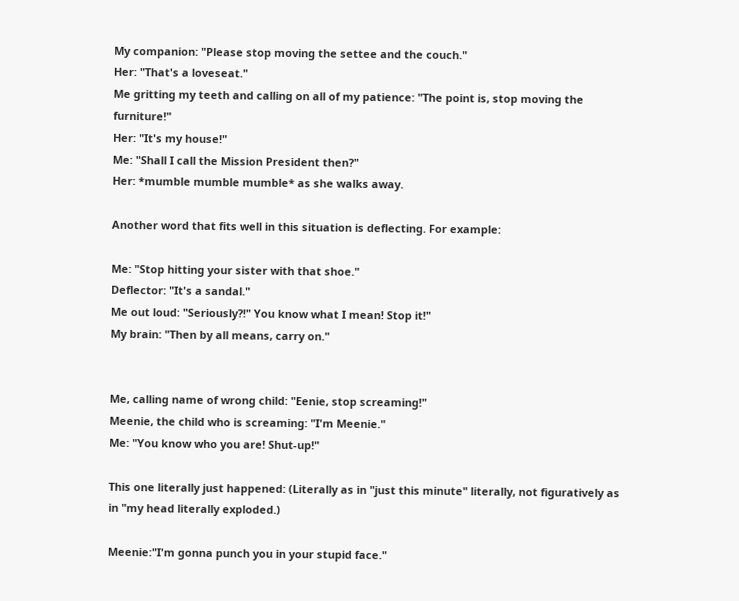My companion: "Please stop moving the settee and the couch."
Her: "That's a loveseat."
Me gritting my teeth and calling on all of my patience: "The point is, stop moving the furniture!"
Her: "It's my house!"
Me: "Shall I call the Mission President then?"
Her: *mumble mumble mumble* as she walks away.

Another word that fits well in this situation is deflecting. For example:

Me: "Stop hitting your sister with that shoe."
Deflector: "It's a sandal."
Me out loud: "Seriously?!" You know what I mean! Stop it!"
My brain: "Then by all means, carry on."


Me, calling name of wrong child: "Eenie, stop screaming!"
Meenie, the child who is screaming: "I'm Meenie."
Me: "You know who you are! Shut-up!"

This one literally just happened: (Literally as in "just this minute" literally, not figuratively as in "my head literally exploded.)

Meenie:"I'm gonna punch you in your stupid face."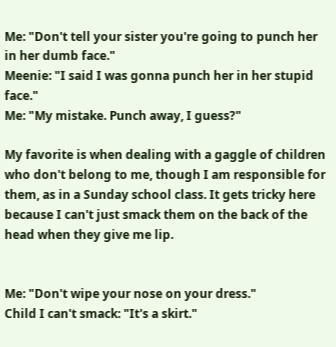Me: "Don't tell your sister you're going to punch her in her dumb face."
Meenie: "I said I was gonna punch her in her stupid face."
Me: "My mistake. Punch away, I guess?"

My favorite is when dealing with a gaggle of children who don't belong to me, though I am responsible for them, as in a Sunday school class. It gets tricky here because I can't just smack them on the back of the head when they give me lip.


Me: "Don't wipe your nose on your dress."
Child I can't smack: "It's a skirt."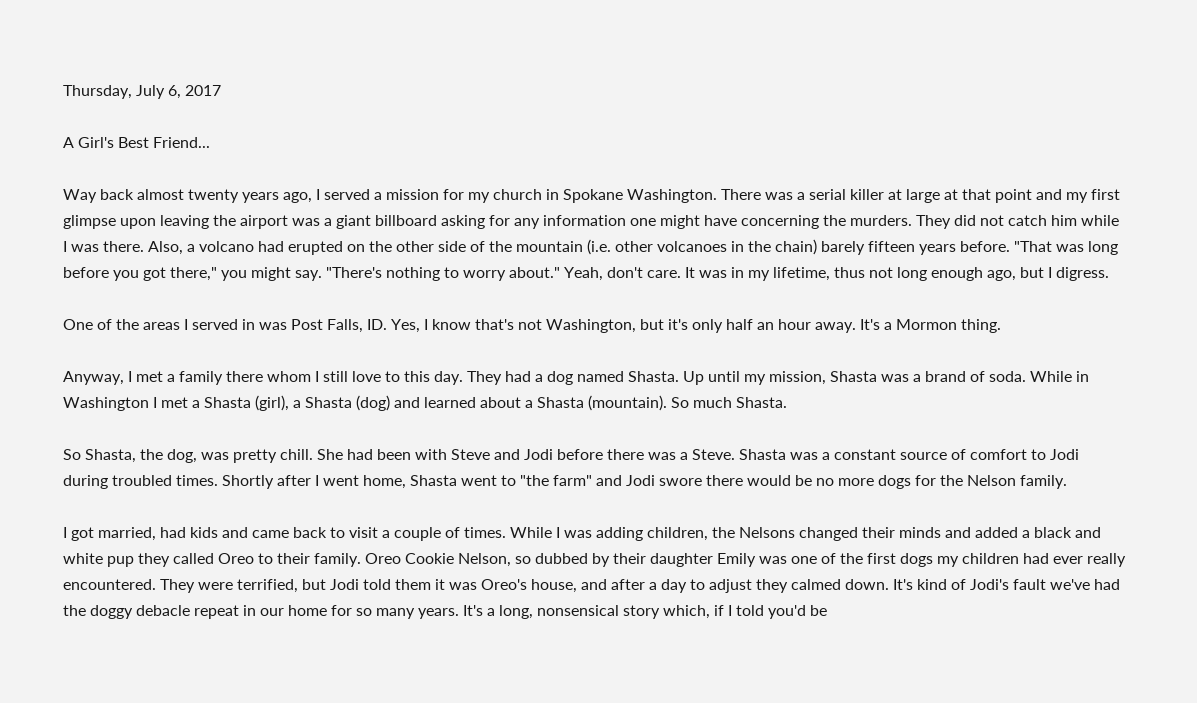Thursday, July 6, 2017

A Girl's Best Friend...

Way back almost twenty years ago, I served a mission for my church in Spokane Washington. There was a serial killer at large at that point and my first glimpse upon leaving the airport was a giant billboard asking for any information one might have concerning the murders. They did not catch him while I was there. Also, a volcano had erupted on the other side of the mountain (i.e. other volcanoes in the chain) barely fifteen years before. "That was long before you got there," you might say. "There's nothing to worry about." Yeah, don't care. It was in my lifetime, thus not long enough ago, but I digress.

One of the areas I served in was Post Falls, ID. Yes, I know that's not Washington, but it's only half an hour away. It's a Mormon thing.

Anyway, I met a family there whom I still love to this day. They had a dog named Shasta. Up until my mission, Shasta was a brand of soda. While in Washington I met a Shasta (girl), a Shasta (dog) and learned about a Shasta (mountain). So much Shasta.

So Shasta, the dog, was pretty chill. She had been with Steve and Jodi before there was a Steve. Shasta was a constant source of comfort to Jodi during troubled times. Shortly after I went home, Shasta went to "the farm" and Jodi swore there would be no more dogs for the Nelson family.

I got married, had kids and came back to visit a couple of times. While I was adding children, the Nelsons changed their minds and added a black and white pup they called Oreo to their family. Oreo Cookie Nelson, so dubbed by their daughter Emily was one of the first dogs my children had ever really encountered. They were terrified, but Jodi told them it was Oreo's house, and after a day to adjust they calmed down. It's kind of Jodi's fault we've had the doggy debacle repeat in our home for so many years. It's a long, nonsensical story which, if I told you'd be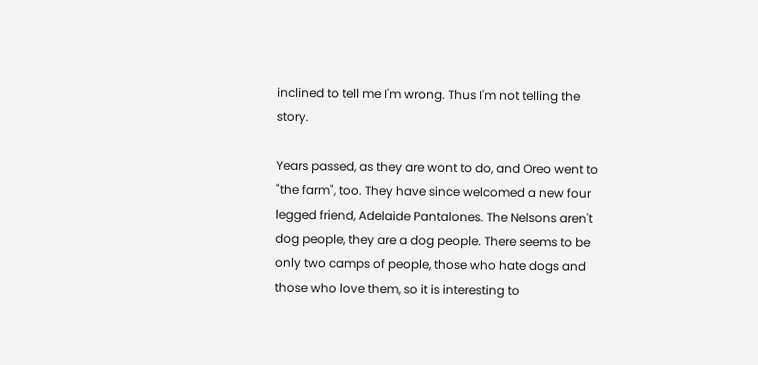inclined to tell me I'm wrong. Thus I'm not telling the story.

Years passed, as they are wont to do, and Oreo went to "the farm", too. They have since welcomed a new four legged friend, Adelaide Pantalones. The Nelsons aren't dog people, they are a dog people. There seems to be only two camps of people, those who hate dogs and those who love them, so it is interesting to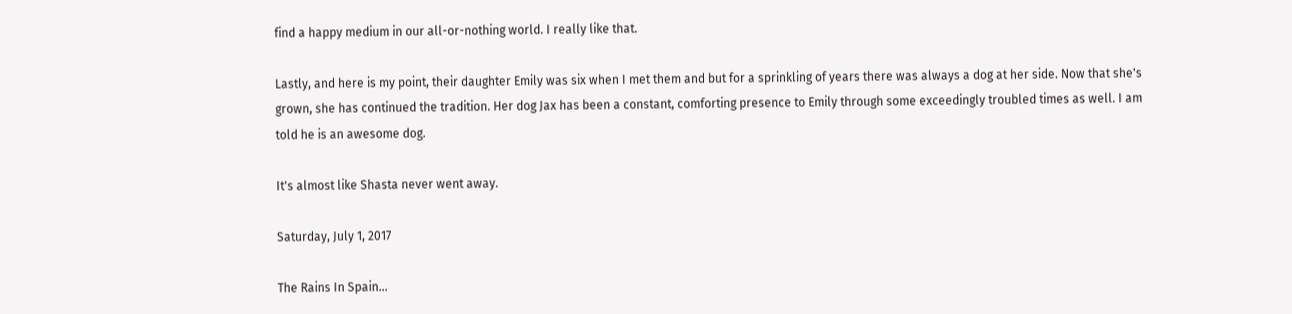find a happy medium in our all-or-nothing world. I really like that.

Lastly, and here is my point, their daughter Emily was six when I met them and but for a sprinkling of years there was always a dog at her side. Now that she's grown, she has continued the tradition. Her dog Jax has been a constant, comforting presence to Emily through some exceedingly troubled times as well. I am told he is an awesome dog.

It's almost like Shasta never went away.

Saturday, July 1, 2017

The Rains In Spain...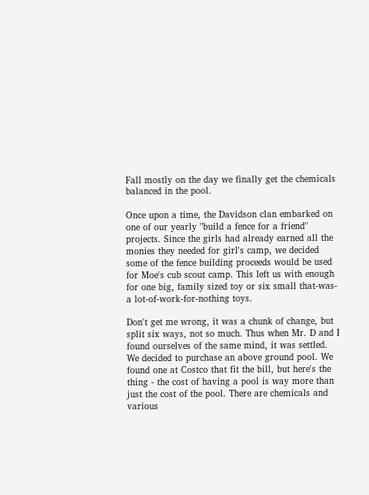Fall mostly on the day we finally get the chemicals balanced in the pool.

Once upon a time, the Davidson clan embarked on one of our yearly "build a fence for a friend" projects. Since the girls had already earned all the monies they needed for girl's camp, we decided some of the fence building proceeds would be used for Moe's cub scout camp. This left us with enough for one big, family sized toy or six small that-was-a lot-of-work-for-nothing toys.

Don't get me wrong, it was a chunk of change, but split six ways, not so much. Thus when Mr. D and I found ourselves of the same mind, it was settled. We decided to purchase an above ground pool. We found one at Costco that fit the bill, but here's the thing - the cost of having a pool is way more than just the cost of the pool. There are chemicals and various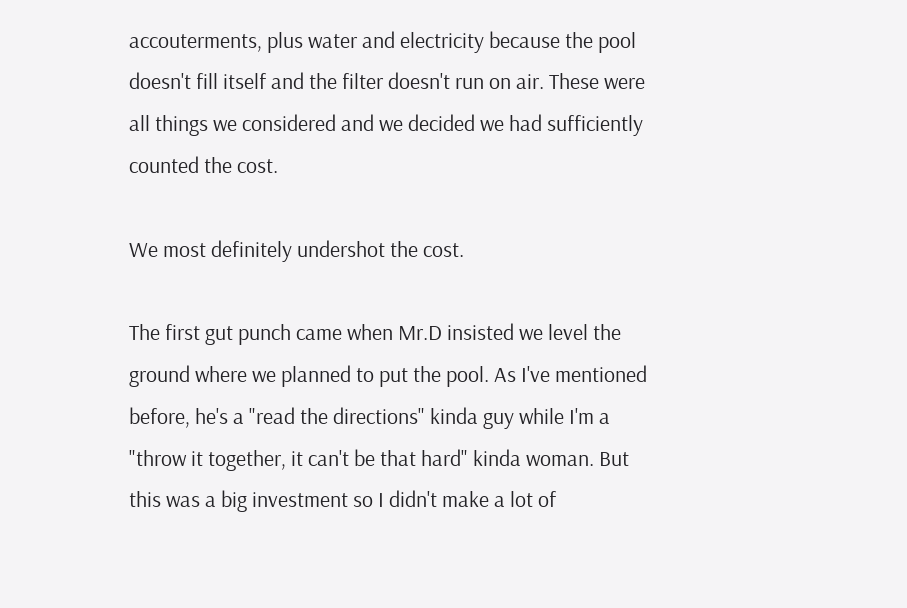accouterments, plus water and electricity because the pool doesn't fill itself and the filter doesn't run on air. These were all things we considered and we decided we had sufficiently counted the cost.

We most definitely undershot the cost.

The first gut punch came when Mr.D insisted we level the ground where we planned to put the pool. As I've mentioned before, he's a "read the directions" kinda guy while I'm a "throw it together, it can't be that hard" kinda woman. But this was a big investment so I didn't make a lot of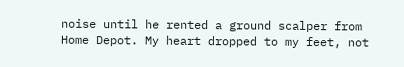noise until he rented a ground scalper from Home Depot. My heart dropped to my feet, not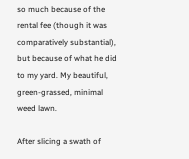so much because of the rental fee (though it was comparatively substantial), but because of what he did to my yard. My beautiful, green-grassed, minimal weed lawn.

After slicing a swath of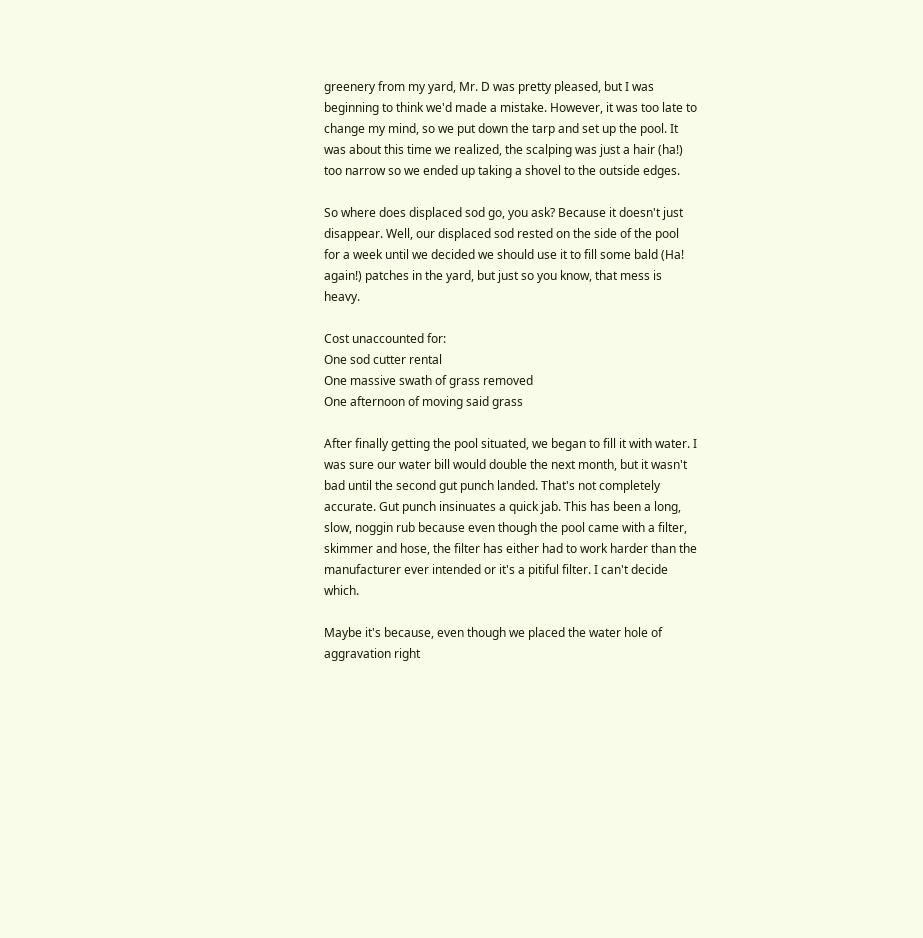greenery from my yard, Mr. D was pretty pleased, but I was beginning to think we'd made a mistake. However, it was too late to change my mind, so we put down the tarp and set up the pool. It was about this time we realized, the scalping was just a hair (ha!) too narrow so we ended up taking a shovel to the outside edges.

So where does displaced sod go, you ask? Because it doesn't just disappear. Well, our displaced sod rested on the side of the pool for a week until we decided we should use it to fill some bald (Ha! again!) patches in the yard, but just so you know, that mess is heavy.

Cost unaccounted for:
One sod cutter rental
One massive swath of grass removed
One afternoon of moving said grass

After finally getting the pool situated, we began to fill it with water. I was sure our water bill would double the next month, but it wasn't bad until the second gut punch landed. That's not completely accurate. Gut punch insinuates a quick jab. This has been a long, slow, noggin rub because even though the pool came with a filter, skimmer and hose, the filter has either had to work harder than the manufacturer ever intended or it's a pitiful filter. I can't decide which.

Maybe it's because, even though we placed the water hole of aggravation right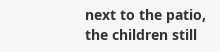next to the patio, the children still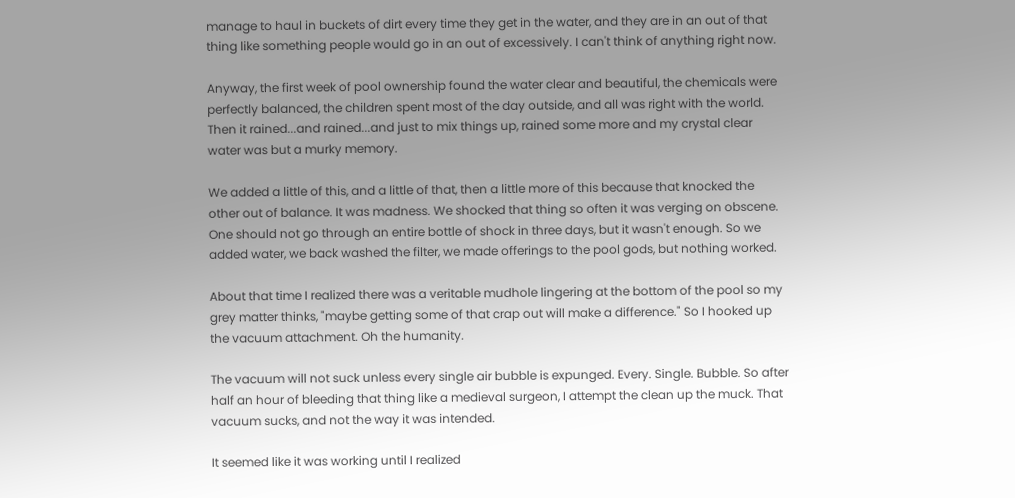manage to haul in buckets of dirt every time they get in the water, and they are in an out of that thing like something people would go in an out of excessively. I can't think of anything right now.

Anyway, the first week of pool ownership found the water clear and beautiful, the chemicals were perfectly balanced, the children spent most of the day outside, and all was right with the world. Then it rained...and rained...and just to mix things up, rained some more and my crystal clear water was but a murky memory.

We added a little of this, and a little of that, then a little more of this because that knocked the other out of balance. It was madness. We shocked that thing so often it was verging on obscene. One should not go through an entire bottle of shock in three days, but it wasn't enough. So we added water, we back washed the filter, we made offerings to the pool gods, but nothing worked.

About that time I realized there was a veritable mudhole lingering at the bottom of the pool so my grey matter thinks, "maybe getting some of that crap out will make a difference." So I hooked up the vacuum attachment. Oh the humanity.

The vacuum will not suck unless every single air bubble is expunged. Every. Single. Bubble. So after half an hour of bleeding that thing like a medieval surgeon, I attempt the clean up the muck. That vacuum sucks, and not the way it was intended.

It seemed like it was working until I realized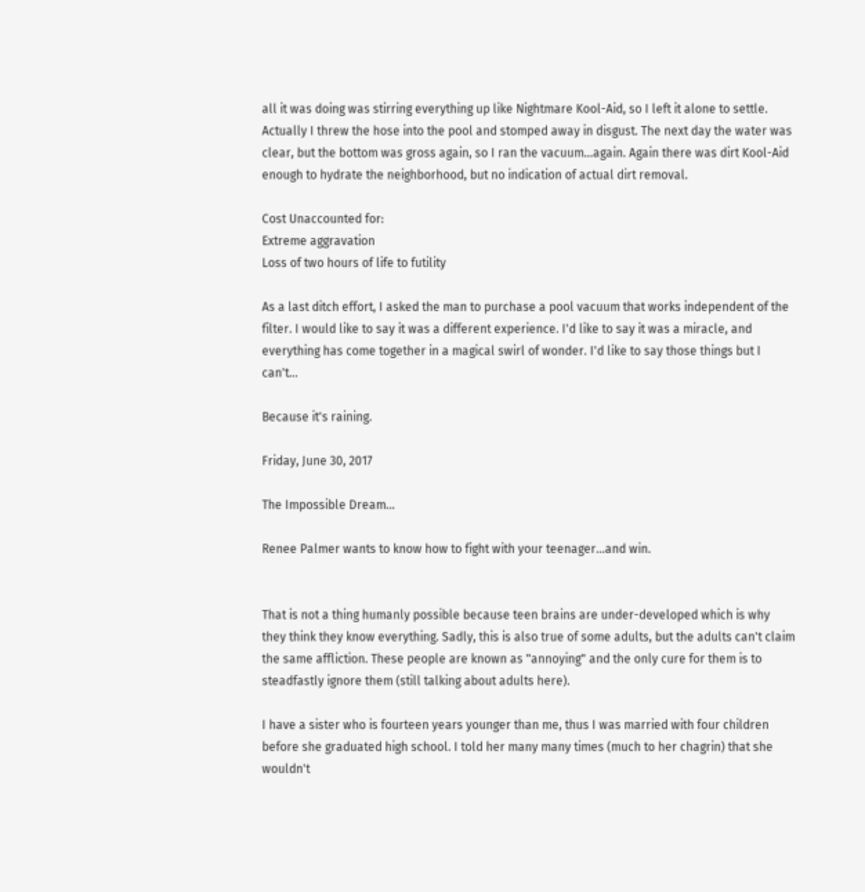all it was doing was stirring everything up like Nightmare Kool-Aid, so I left it alone to settle. Actually I threw the hose into the pool and stomped away in disgust. The next day the water was clear, but the bottom was gross again, so I ran the vacuum...again. Again there was dirt Kool-Aid enough to hydrate the neighborhood, but no indication of actual dirt removal.

Cost Unaccounted for:
Extreme aggravation
Loss of two hours of life to futility

As a last ditch effort, I asked the man to purchase a pool vacuum that works independent of the filter. I would like to say it was a different experience. I'd like to say it was a miracle, and everything has come together in a magical swirl of wonder. I'd like to say those things but I can't...

Because it's raining.

Friday, June 30, 2017

The Impossible Dream...

Renee Palmer wants to know how to fight with your teenager...and win.


That is not a thing humanly possible because teen brains are under-developed which is why they think they know everything. Sadly, this is also true of some adults, but the adults can't claim the same affliction. These people are known as "annoying" and the only cure for them is to steadfastly ignore them (still talking about adults here).

I have a sister who is fourteen years younger than me, thus I was married with four children before she graduated high school. I told her many many times (much to her chagrin) that she wouldn't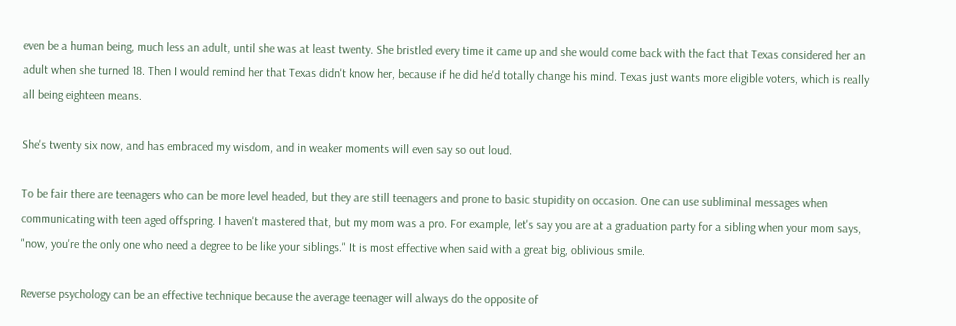even be a human being, much less an adult, until she was at least twenty. She bristled every time it came up and she would come back with the fact that Texas considered her an adult when she turned 18. Then I would remind her that Texas didn't know her, because if he did he'd totally change his mind. Texas just wants more eligible voters, which is really all being eighteen means.

She's twenty six now, and has embraced my wisdom, and in weaker moments will even say so out loud.

To be fair there are teenagers who can be more level headed, but they are still teenagers and prone to basic stupidity on occasion. One can use subliminal messages when communicating with teen aged offspring. I haven't mastered that, but my mom was a pro. For example, let's say you are at a graduation party for a sibling when your mom says, "now, you're the only one who need a degree to be like your siblings." It is most effective when said with a great big, oblivious smile.

Reverse psychology can be an effective technique because the average teenager will always do the opposite of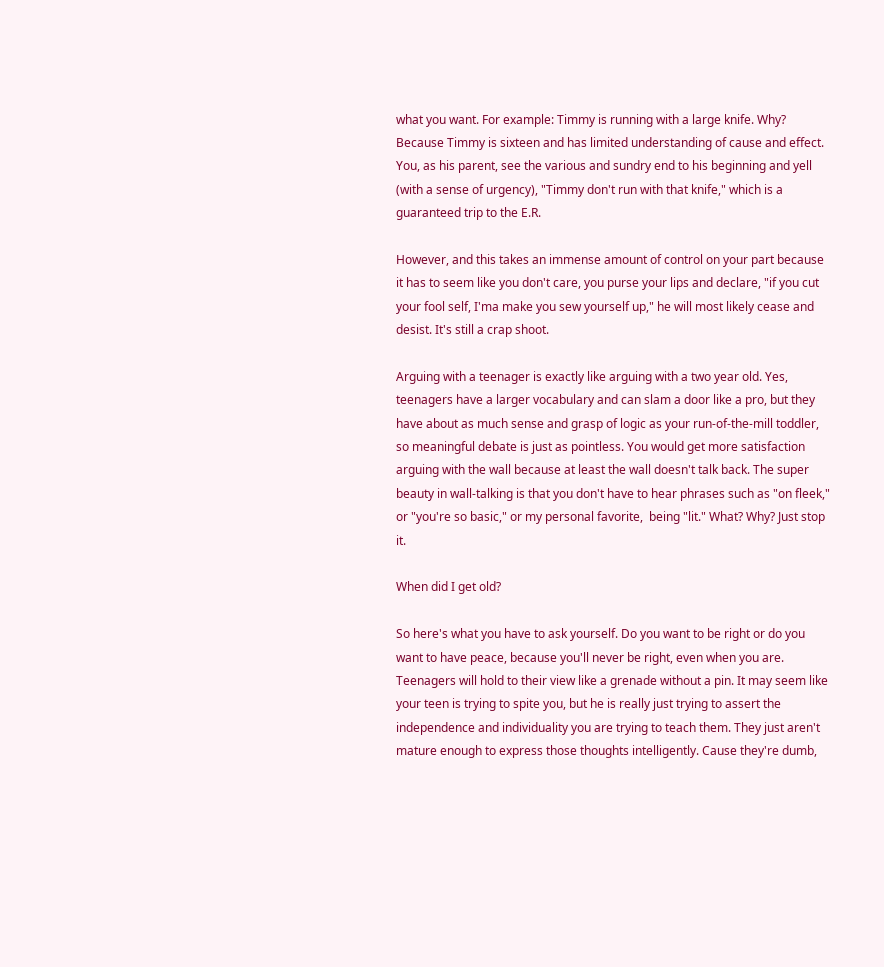what you want. For example: Timmy is running with a large knife. Why? Because Timmy is sixteen and has limited understanding of cause and effect. You, as his parent, see the various and sundry end to his beginning and yell (with a sense of urgency), "Timmy don't run with that knife," which is a guaranteed trip to the E.R.

However, and this takes an immense amount of control on your part because it has to seem like you don't care, you purse your lips and declare, "if you cut your fool self, I'ma make you sew yourself up," he will most likely cease and desist. It's still a crap shoot.

Arguing with a teenager is exactly like arguing with a two year old. Yes, teenagers have a larger vocabulary and can slam a door like a pro, but they have about as much sense and grasp of logic as your run-of-the-mill toddler, so meaningful debate is just as pointless. You would get more satisfaction arguing with the wall because at least the wall doesn't talk back. The super beauty in wall-talking is that you don't have to hear phrases such as "on fleek," or "you're so basic," or my personal favorite,  being "lit." What? Why? Just stop it.

When did I get old?

So here's what you have to ask yourself. Do you want to be right or do you want to have peace, because you'll never be right, even when you are. Teenagers will hold to their view like a grenade without a pin. It may seem like your teen is trying to spite you, but he is really just trying to assert the independence and individuality you are trying to teach them. They just aren't mature enough to express those thoughts intelligently. Cause they're dumb,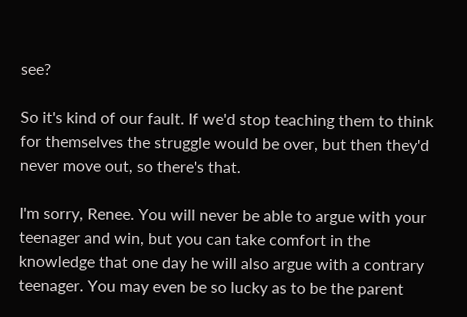see?

So it's kind of our fault. If we'd stop teaching them to think for themselves the struggle would be over, but then they'd never move out, so there's that.

I'm sorry, Renee. You will never be able to argue with your teenager and win, but you can take comfort in the knowledge that one day he will also argue with a contrary teenager. You may even be so lucky as to be the parent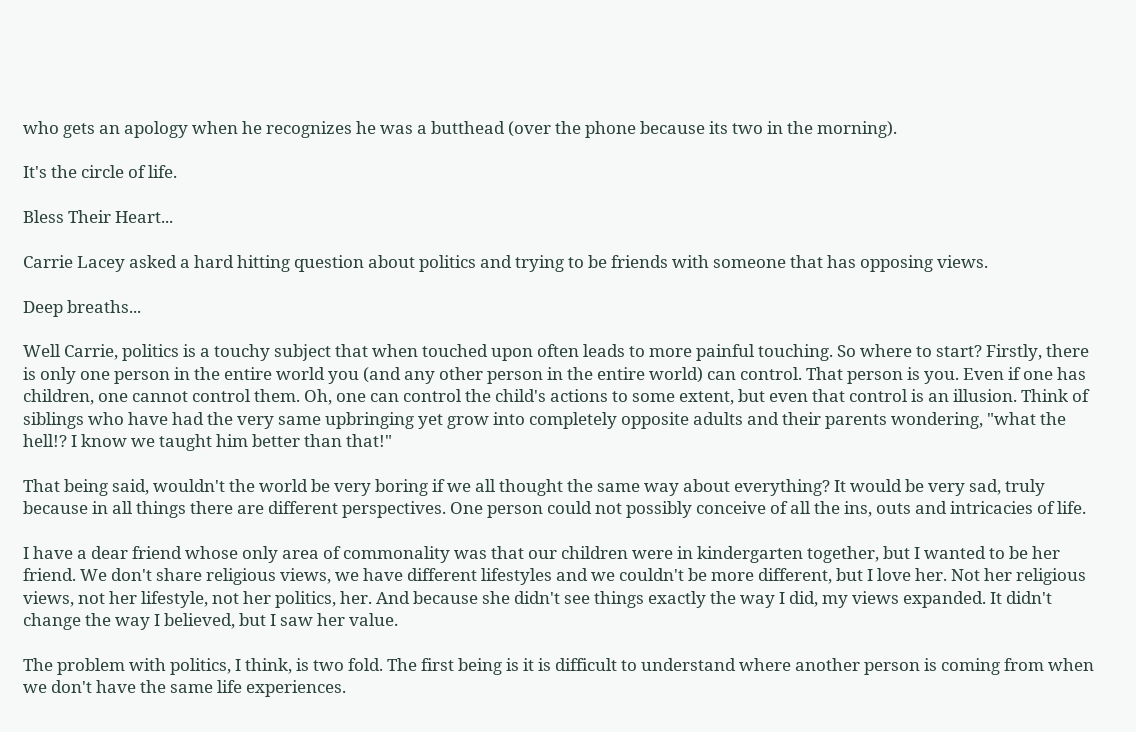who gets an apology when he recognizes he was a butthead (over the phone because its two in the morning).

It's the circle of life.

Bless Their Heart...

Carrie Lacey asked a hard hitting question about politics and trying to be friends with someone that has opposing views.

Deep breaths...

Well Carrie, politics is a touchy subject that when touched upon often leads to more painful touching. So where to start? Firstly, there is only one person in the entire world you (and any other person in the entire world) can control. That person is you. Even if one has children, one cannot control them. Oh, one can control the child's actions to some extent, but even that control is an illusion. Think of siblings who have had the very same upbringing yet grow into completely opposite adults and their parents wondering, "what the hell!? I know we taught him better than that!"

That being said, wouldn't the world be very boring if we all thought the same way about everything? It would be very sad, truly because in all things there are different perspectives. One person could not possibly conceive of all the ins, outs and intricacies of life.

I have a dear friend whose only area of commonality was that our children were in kindergarten together, but I wanted to be her friend. We don't share religious views, we have different lifestyles and we couldn't be more different, but I love her. Not her religious views, not her lifestyle, not her politics, her. And because she didn't see things exactly the way I did, my views expanded. It didn't change the way I believed, but I saw her value.

The problem with politics, I think, is two fold. The first being is it is difficult to understand where another person is coming from when we don't have the same life experiences.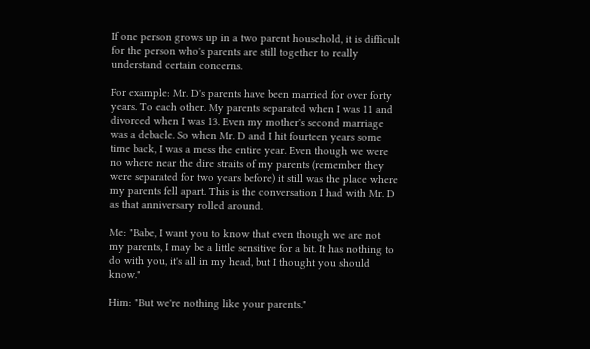If one person grows up in a two parent household, it is difficult for the person who's parents are still together to really understand certain concerns.

For example: Mr. D's parents have been married for over forty years. To each other. My parents separated when I was 11 and divorced when I was 13. Even my mother's second marriage was a debacle. So when Mr. D and I hit fourteen years some time back, I was a mess the entire year. Even though we were no where near the dire straits of my parents (remember they were separated for two years before) it still was the place where my parents fell apart. This is the conversation I had with Mr. D as that anniversary rolled around.

Me: "Babe, I want you to know that even though we are not my parents, I may be a little sensitive for a bit. It has nothing to do with you, it's all in my head, but I thought you should know."

Him: "But we're nothing like your parents."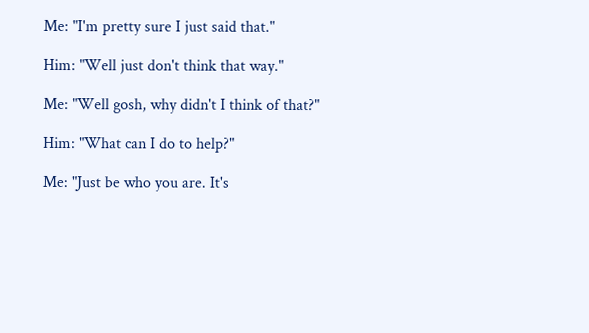Me: "I'm pretty sure I just said that."

Him: "Well just don't think that way."

Me: "Well gosh, why didn't I think of that?"

Him: "What can I do to help?"

Me: "Just be who you are. It's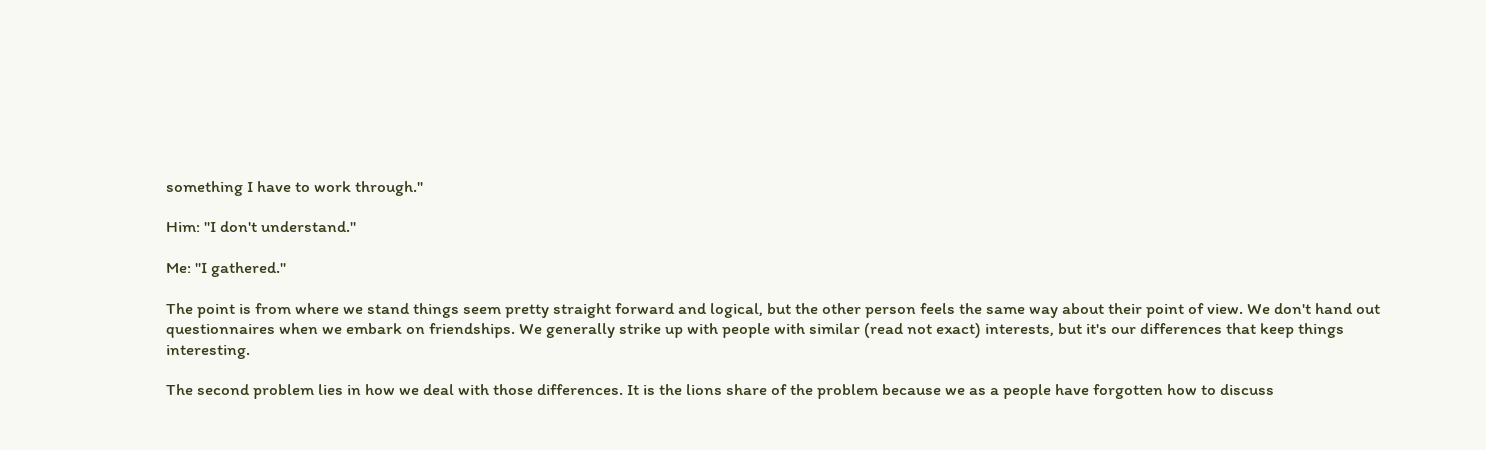something I have to work through."

Him: "I don't understand."

Me: "I gathered."

The point is from where we stand things seem pretty straight forward and logical, but the other person feels the same way about their point of view. We don't hand out questionnaires when we embark on friendships. We generally strike up with people with similar (read not exact) interests, but it's our differences that keep things interesting.

The second problem lies in how we deal with those differences. It is the lions share of the problem because we as a people have forgotten how to discuss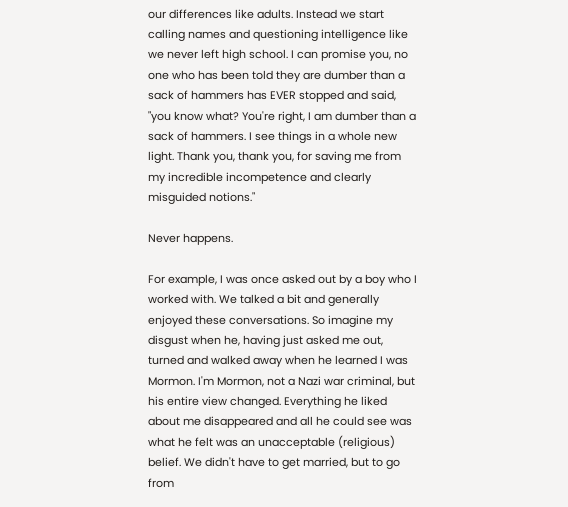our differences like adults. Instead we start calling names and questioning intelligence like we never left high school. I can promise you, no one who has been told they are dumber than a sack of hammers has EVER stopped and said, "you know what? You're right, I am dumber than a sack of hammers. I see things in a whole new light. Thank you, thank you, for saving me from my incredible incompetence and clearly misguided notions."

Never happens.

For example, I was once asked out by a boy who I worked with. We talked a bit and generally enjoyed these conversations. So imagine my disgust when he, having just asked me out, turned and walked away when he learned I was Mormon. I'm Mormon, not a Nazi war criminal, but his entire view changed. Everything he liked about me disappeared and all he could see was what he felt was an unacceptable (religious) belief. We didn't have to get married, but to go from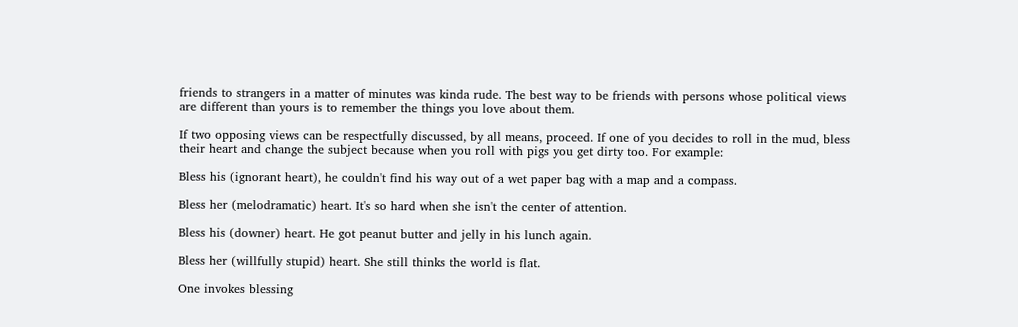friends to strangers in a matter of minutes was kinda rude. The best way to be friends with persons whose political views are different than yours is to remember the things you love about them.

If two opposing views can be respectfully discussed, by all means, proceed. If one of you decides to roll in the mud, bless their heart and change the subject because when you roll with pigs you get dirty too. For example:

Bless his (ignorant heart), he couldn't find his way out of a wet paper bag with a map and a compass.

Bless her (melodramatic) heart. It's so hard when she isn't the center of attention.

Bless his (downer) heart. He got peanut butter and jelly in his lunch again.

Bless her (willfully stupid) heart. She still thinks the world is flat.

One invokes blessing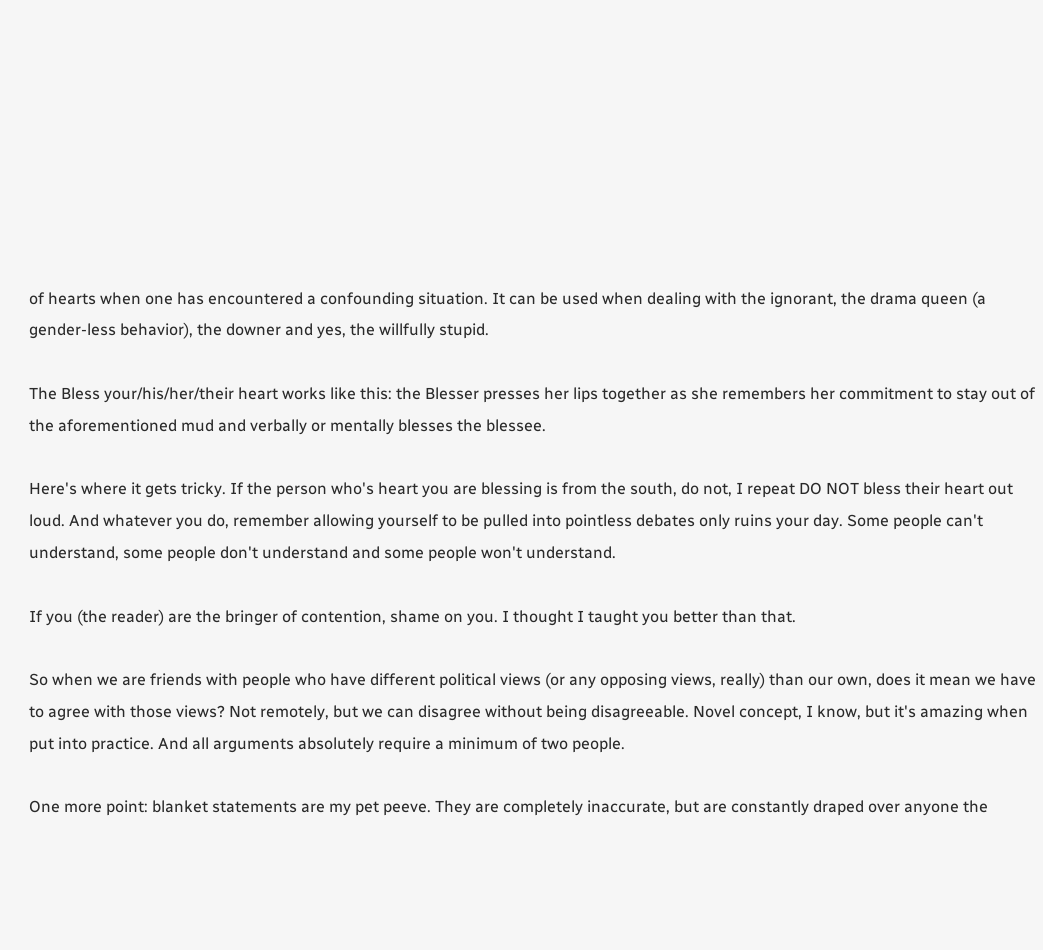of hearts when one has encountered a confounding situation. It can be used when dealing with the ignorant, the drama queen (a gender-less behavior), the downer and yes, the willfully stupid.

The Bless your/his/her/their heart works like this: the Blesser presses her lips together as she remembers her commitment to stay out of the aforementioned mud and verbally or mentally blesses the blessee.

Here's where it gets tricky. If the person who's heart you are blessing is from the south, do not, I repeat DO NOT bless their heart out loud. And whatever you do, remember allowing yourself to be pulled into pointless debates only ruins your day. Some people can't understand, some people don't understand and some people won't understand.

If you (the reader) are the bringer of contention, shame on you. I thought I taught you better than that.

So when we are friends with people who have different political views (or any opposing views, really) than our own, does it mean we have to agree with those views? Not remotely, but we can disagree without being disagreeable. Novel concept, I know, but it's amazing when put into practice. And all arguments absolutely require a minimum of two people.

One more point: blanket statements are my pet peeve. They are completely inaccurate, but are constantly draped over anyone the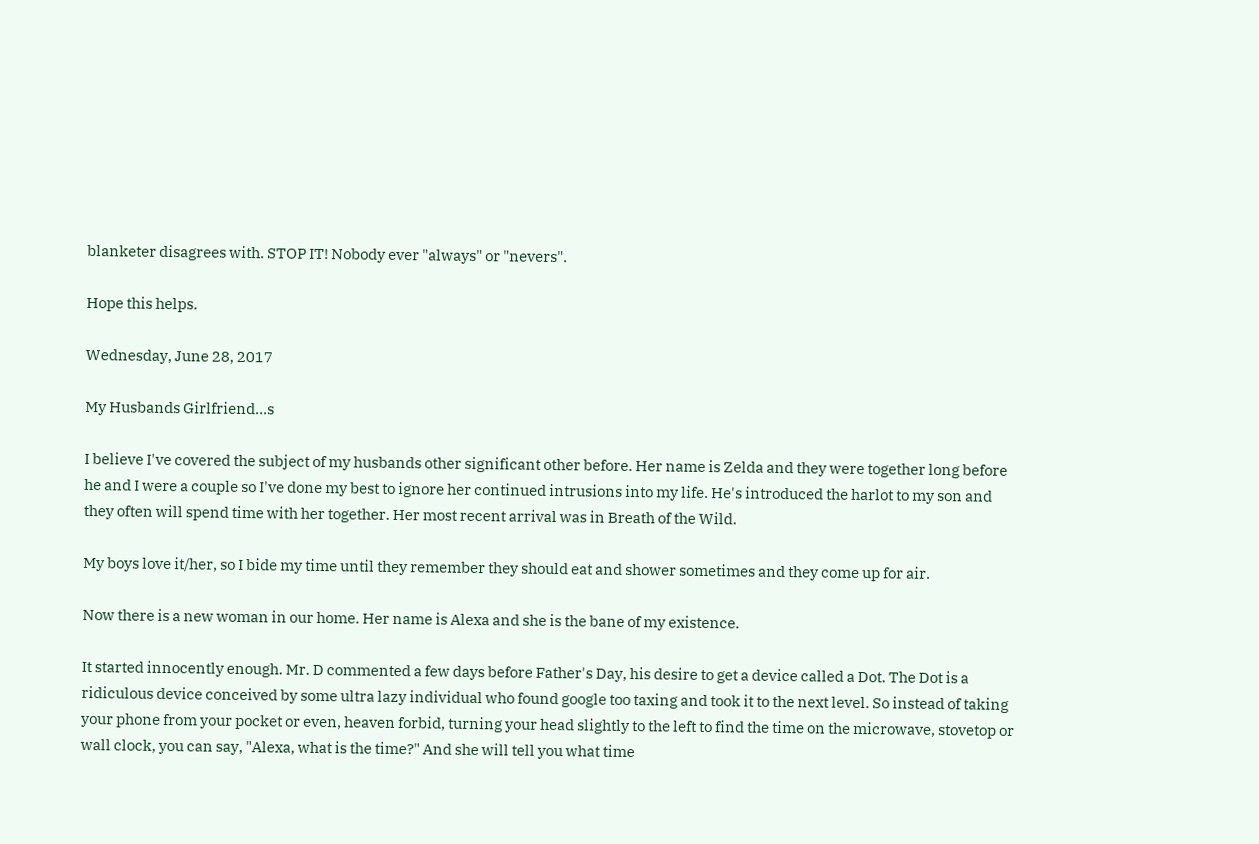blanketer disagrees with. STOP IT! Nobody ever "always" or "nevers".

Hope this helps.

Wednesday, June 28, 2017

My Husbands Girlfriend...s

I believe I've covered the subject of my husbands other significant other before. Her name is Zelda and they were together long before he and I were a couple so I've done my best to ignore her continued intrusions into my life. He's introduced the harlot to my son and they often will spend time with her together. Her most recent arrival was in Breath of the Wild.

My boys love it/her, so I bide my time until they remember they should eat and shower sometimes and they come up for air.

Now there is a new woman in our home. Her name is Alexa and she is the bane of my existence.

It started innocently enough. Mr. D commented a few days before Father's Day, his desire to get a device called a Dot. The Dot is a ridiculous device conceived by some ultra lazy individual who found google too taxing and took it to the next level. So instead of taking your phone from your pocket or even, heaven forbid, turning your head slightly to the left to find the time on the microwave, stovetop or wall clock, you can say, "Alexa, what is the time?" And she will tell you what time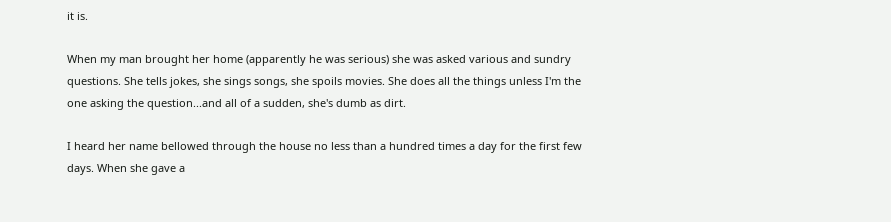it is.

When my man brought her home (apparently he was serious) she was asked various and sundry questions. She tells jokes, she sings songs, she spoils movies. She does all the things unless I'm the one asking the question...and all of a sudden, she's dumb as dirt.

I heard her name bellowed through the house no less than a hundred times a day for the first few days. When she gave a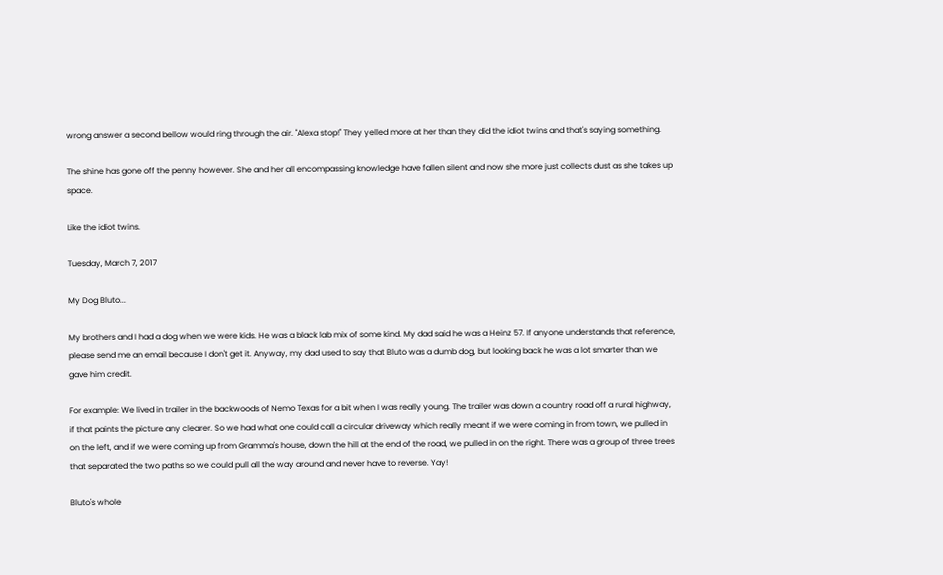wrong answer a second bellow would ring through the air. "Alexa stop!" They yelled more at her than they did the idiot twins and that's saying something.

The shine has gone off the penny however. She and her all encompassing knowledge have fallen silent and now she more just collects dust as she takes up space.

Like the idiot twins.

Tuesday, March 7, 2017

My Dog Bluto...

My brothers and I had a dog when we were kids. He was a black lab mix of some kind. My dad said he was a Heinz 57. If anyone understands that reference, please send me an email because I don't get it. Anyway, my dad used to say that Bluto was a dumb dog, but looking back he was a lot smarter than we gave him credit.

For example: We lived in trailer in the backwoods of Nemo Texas for a bit when I was really young. The trailer was down a country road off a rural highway, if that paints the picture any clearer. So we had what one could call a circular driveway which really meant if we were coming in from town, we pulled in on the left, and if we were coming up from Gramma's house, down the hill at the end of the road, we pulled in on the right. There was a group of three trees that separated the two paths so we could pull all the way around and never have to reverse. Yay!

Bluto's whole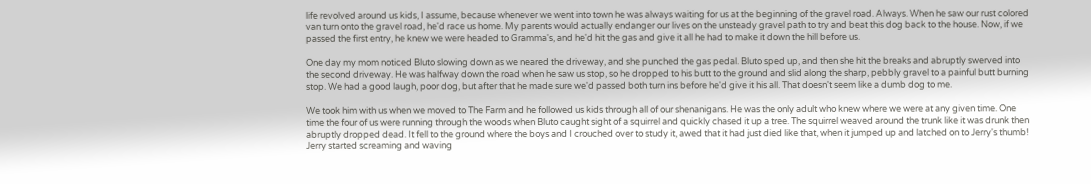life revolved around us kids, I assume, because whenever we went into town he was always waiting for us at the beginning of the gravel road. Always. When he saw our rust colored van turn onto the gravel road, he'd race us home. My parents would actually endanger our lives on the unsteady gravel path to try and beat this dog back to the house. Now, if we passed the first entry, he knew we were headed to Gramma's, and he'd hit the gas and give it all he had to make it down the hill before us.

One day my mom noticed Bluto slowing down as we neared the driveway, and she punched the gas pedal. Bluto sped up, and then she hit the breaks and abruptly swerved into the second driveway. He was halfway down the road when he saw us stop, so he dropped to his butt to the ground and slid along the sharp, pebbly gravel to a painful butt burning stop. We had a good laugh, poor dog, but after that he made sure we'd passed both turn ins before he'd give it his all. That doesn't seem like a dumb dog to me.

We took him with us when we moved to The Farm and he followed us kids through all of our shenanigans. He was the only adult who knew where we were at any given time. One time the four of us were running through the woods when Bluto caught sight of a squirrel and quickly chased it up a tree. The squirrel weaved around the trunk like it was drunk then abruptly dropped dead. It fell to the ground where the boys and I crouched over to study it, awed that it had just died like that, when it jumped up and latched on to Jerry's thumb! Jerry started screaming and waving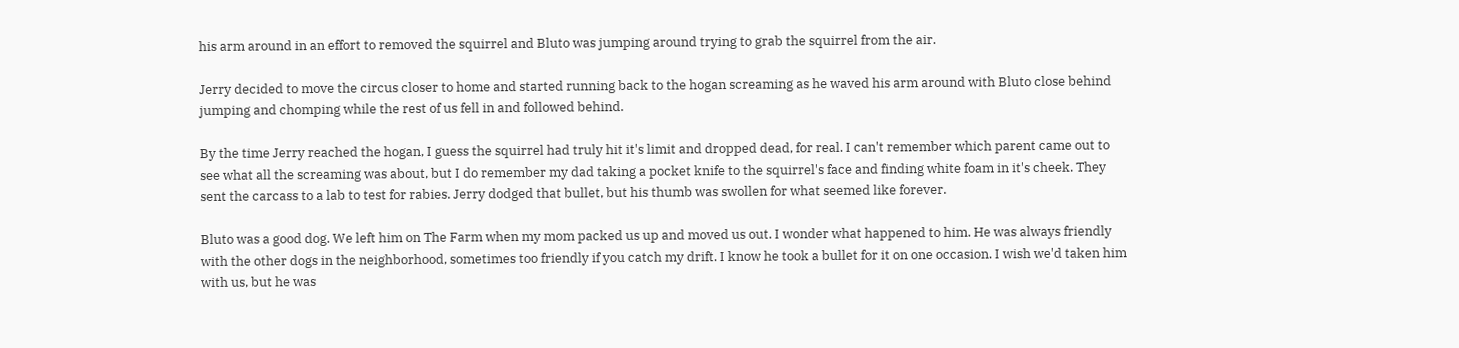his arm around in an effort to removed the squirrel and Bluto was jumping around trying to grab the squirrel from the air.

Jerry decided to move the circus closer to home and started running back to the hogan screaming as he waved his arm around with Bluto close behind jumping and chomping while the rest of us fell in and followed behind.

By the time Jerry reached the hogan, I guess the squirrel had truly hit it's limit and dropped dead, for real. I can't remember which parent came out to see what all the screaming was about, but I do remember my dad taking a pocket knife to the squirrel's face and finding white foam in it's cheek. They sent the carcass to a lab to test for rabies. Jerry dodged that bullet, but his thumb was swollen for what seemed like forever.

Bluto was a good dog. We left him on The Farm when my mom packed us up and moved us out. I wonder what happened to him. He was always friendly with the other dogs in the neighborhood, sometimes too friendly if you catch my drift. I know he took a bullet for it on one occasion. I wish we'd taken him with us, but he was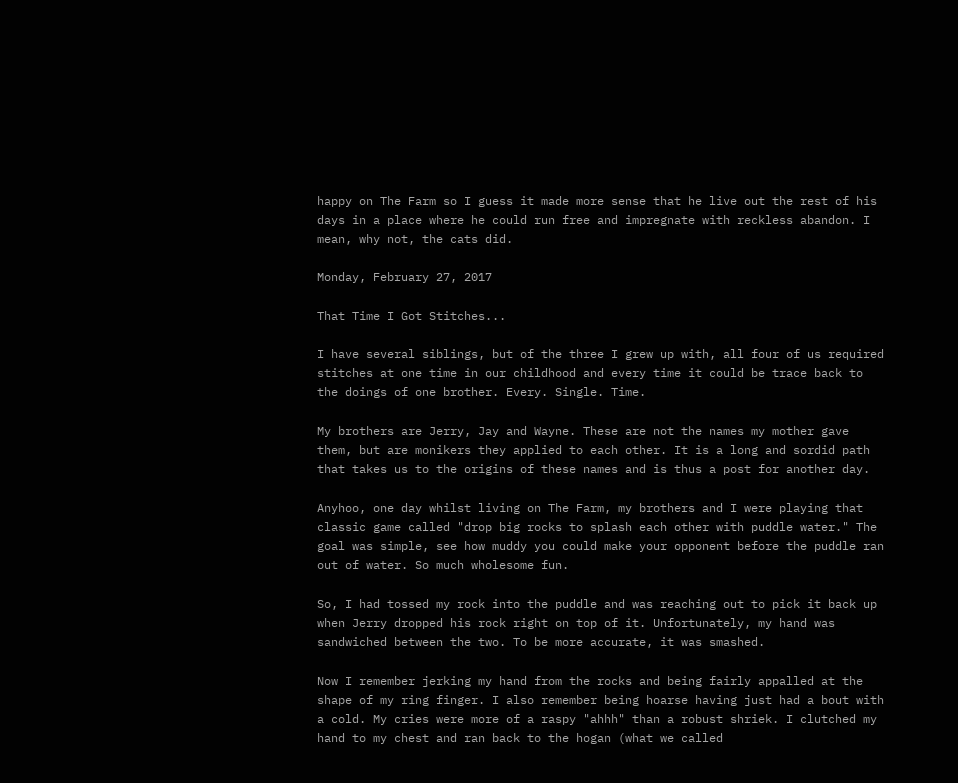happy on The Farm so I guess it made more sense that he live out the rest of his days in a place where he could run free and impregnate with reckless abandon. I mean, why not, the cats did.

Monday, February 27, 2017

That Time I Got Stitches...

I have several siblings, but of the three I grew up with, all four of us required stitches at one time in our childhood and every time it could be trace back to the doings of one brother. Every. Single. Time.

My brothers are Jerry, Jay and Wayne. These are not the names my mother gave them, but are monikers they applied to each other. It is a long and sordid path that takes us to the origins of these names and is thus a post for another day.

Anyhoo, one day whilst living on The Farm, my brothers and I were playing that classic game called "drop big rocks to splash each other with puddle water." The goal was simple, see how muddy you could make your opponent before the puddle ran out of water. So much wholesome fun.

So, I had tossed my rock into the puddle and was reaching out to pick it back up when Jerry dropped his rock right on top of it. Unfortunately, my hand was sandwiched between the two. To be more accurate, it was smashed.

Now I remember jerking my hand from the rocks and being fairly appalled at the shape of my ring finger. I also remember being hoarse having just had a bout with a cold. My cries were more of a raspy "ahhh" than a robust shriek. I clutched my hand to my chest and ran back to the hogan (what we called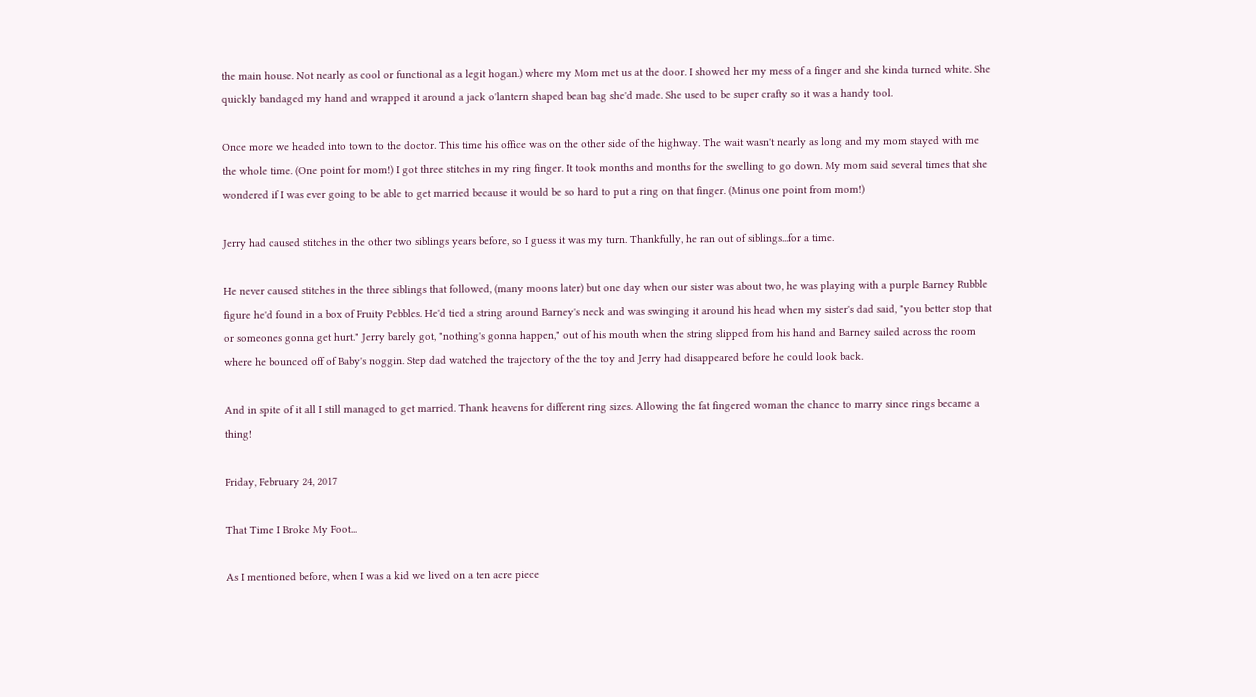the main house. Not nearly as cool or functional as a legit hogan.) where my Mom met us at the door. I showed her my mess of a finger and she kinda turned white. She quickly bandaged my hand and wrapped it around a jack o'lantern shaped bean bag she'd made. She used to be super crafty so it was a handy tool.

Once more we headed into town to the doctor. This time his office was on the other side of the highway. The wait wasn't nearly as long and my mom stayed with me the whole time. (One point for mom!) I got three stitches in my ring finger. It took months and months for the swelling to go down. My mom said several times that she wondered if I was ever going to be able to get married because it would be so hard to put a ring on that finger. (Minus one point from mom!)

Jerry had caused stitches in the other two siblings years before, so I guess it was my turn. Thankfully, he ran out of siblings...for a time.

He never caused stitches in the three siblings that followed, (many moons later) but one day when our sister was about two, he was playing with a purple Barney Rubble figure he'd found in a box of Fruity Pebbles. He'd tied a string around Barney's neck and was swinging it around his head when my sister's dad said, "you better stop that or someones gonna get hurt." Jerry barely got, "nothing's gonna happen," out of his mouth when the string slipped from his hand and Barney sailed across the room where he bounced off of Baby's noggin. Step dad watched the trajectory of the the toy and Jerry had disappeared before he could look back.

And in spite of it all I still managed to get married. Thank heavens for different ring sizes. Allowing the fat fingered woman the chance to marry since rings became a thing!

Friday, February 24, 2017

That Time I Broke My Foot...

As I mentioned before, when I was a kid we lived on a ten acre piece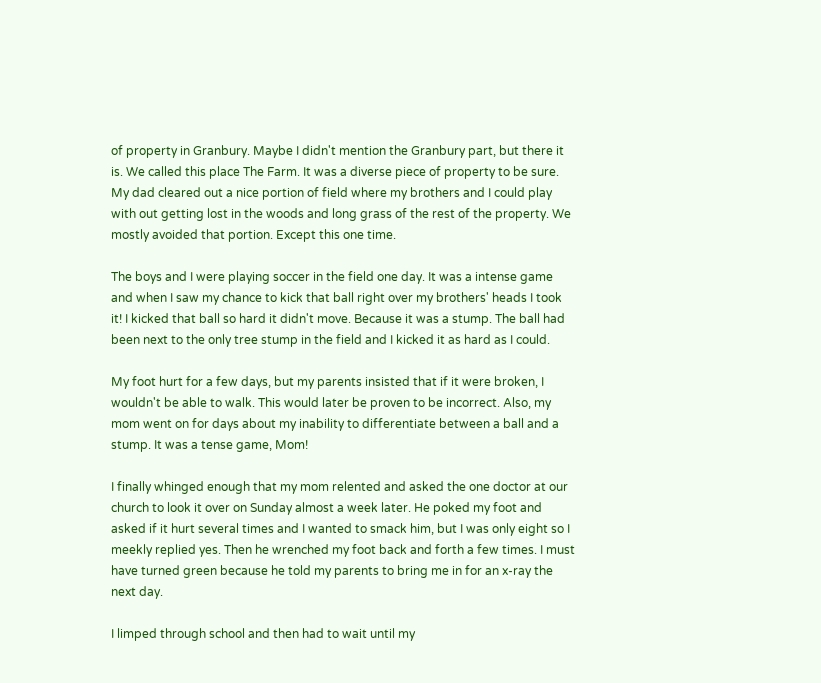of property in Granbury. Maybe I didn't mention the Granbury part, but there it is. We called this place The Farm. It was a diverse piece of property to be sure. My dad cleared out a nice portion of field where my brothers and I could play with out getting lost in the woods and long grass of the rest of the property. We mostly avoided that portion. Except this one time.

The boys and I were playing soccer in the field one day. It was a intense game and when I saw my chance to kick that ball right over my brothers' heads I took it! I kicked that ball so hard it didn't move. Because it was a stump. The ball had been next to the only tree stump in the field and I kicked it as hard as I could.

My foot hurt for a few days, but my parents insisted that if it were broken, I wouldn't be able to walk. This would later be proven to be incorrect. Also, my mom went on for days about my inability to differentiate between a ball and a stump. It was a tense game, Mom!

I finally whinged enough that my mom relented and asked the one doctor at our church to look it over on Sunday almost a week later. He poked my foot and asked if it hurt several times and I wanted to smack him, but I was only eight so I meekly replied yes. Then he wrenched my foot back and forth a few times. I must have turned green because he told my parents to bring me in for an x-ray the next day.

I limped through school and then had to wait until my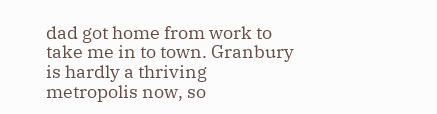dad got home from work to take me in to town. Granbury is hardly a thriving metropolis now, so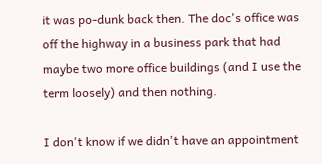it was po-dunk back then. The doc's office was off the highway in a business park that had maybe two more office buildings (and I use the term loosely) and then nothing.

I don't know if we didn't have an appointment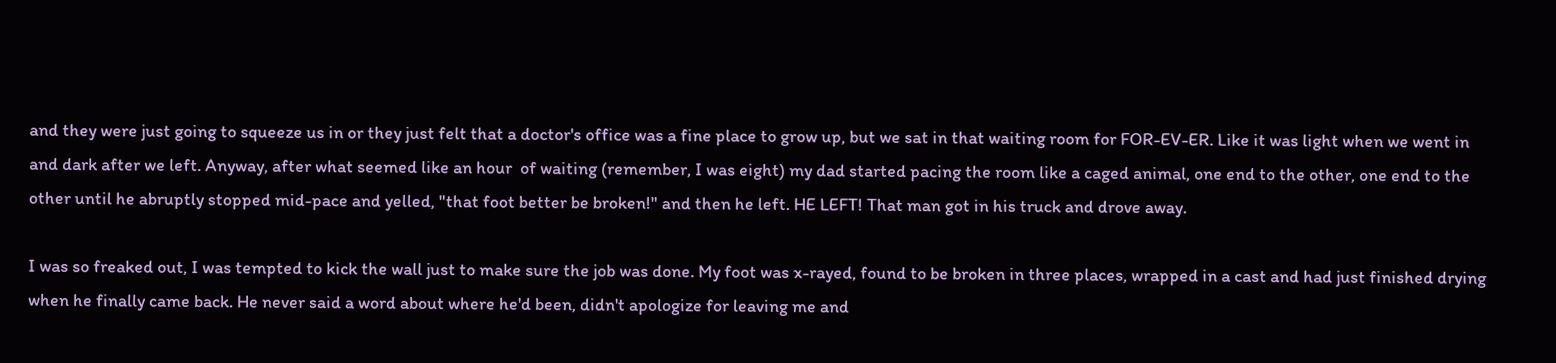and they were just going to squeeze us in or they just felt that a doctor's office was a fine place to grow up, but we sat in that waiting room for FOR-EV-ER. Like it was light when we went in and dark after we left. Anyway, after what seemed like an hour  of waiting (remember, I was eight) my dad started pacing the room like a caged animal, one end to the other, one end to the other until he abruptly stopped mid-pace and yelled, "that foot better be broken!" and then he left. HE LEFT! That man got in his truck and drove away.

I was so freaked out, I was tempted to kick the wall just to make sure the job was done. My foot was x-rayed, found to be broken in three places, wrapped in a cast and had just finished drying when he finally came back. He never said a word about where he'd been, didn't apologize for leaving me and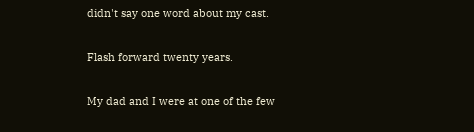didn't say one word about my cast.

Flash forward twenty years.

My dad and I were at one of the few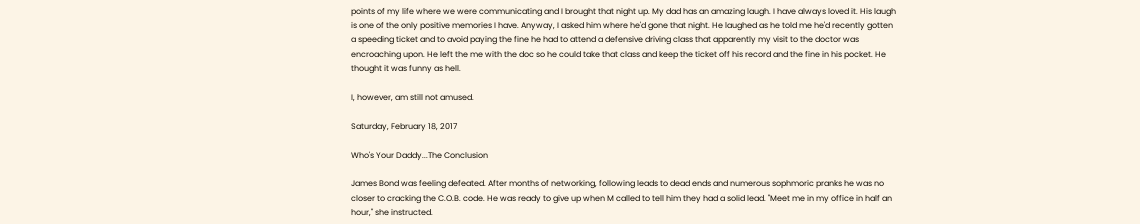points of my life where we were communicating and I brought that night up. My dad has an amazing laugh. I have always loved it. His laugh is one of the only positive memories I have. Anyway, I asked him where he'd gone that night. He laughed as he told me he'd recently gotten a speeding ticket and to avoid paying the fine he had to attend a defensive driving class that apparently my visit to the doctor was encroaching upon. He left the me with the doc so he could take that class and keep the ticket off his record and the fine in his pocket. He thought it was funny as hell.

I, however, am still not amused.

Saturday, February 18, 2017

Who's Your Daddy...The Conclusion

James Bond was feeling defeated. After months of networking, following leads to dead ends and numerous sophmoric pranks he was no closer to cracking the C.O.B. code. He was ready to give up when M called to tell him they had a solid lead. "Meet me in my office in half an hour," she instructed.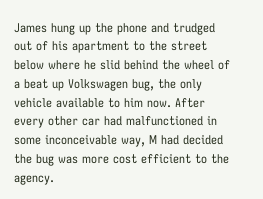James hung up the phone and trudged out of his apartment to the street below where he slid behind the wheel of a beat up Volkswagen bug, the only vehicle available to him now. After every other car had malfunctioned in some inconceivable way, M had decided the bug was more cost efficient to the agency.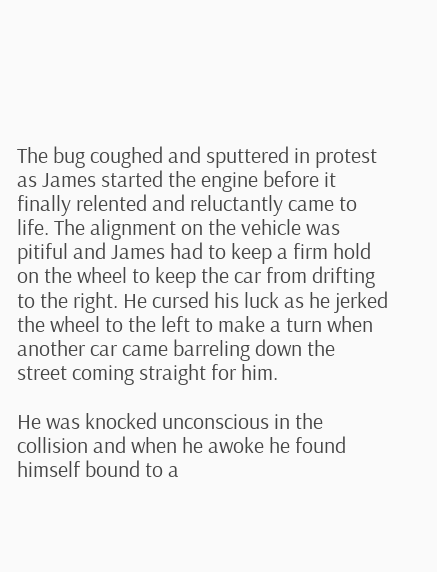The bug coughed and sputtered in protest as James started the engine before it finally relented and reluctantly came to life. The alignment on the vehicle was pitiful and James had to keep a firm hold on the wheel to keep the car from drifting to the right. He cursed his luck as he jerked the wheel to the left to make a turn when another car came barreling down the street coming straight for him.

He was knocked unconscious in the collision and when he awoke he found himself bound to a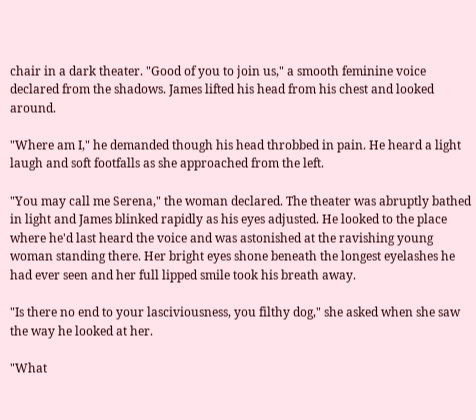chair in a dark theater. "Good of you to join us," a smooth feminine voice declared from the shadows. James lifted his head from his chest and looked around.

"Where am I," he demanded though his head throbbed in pain. He heard a light laugh and soft footfalls as she approached from the left.

"You may call me Serena," the woman declared. The theater was abruptly bathed in light and James blinked rapidly as his eyes adjusted. He looked to the place where he'd last heard the voice and was astonished at the ravishing young woman standing there. Her bright eyes shone beneath the longest eyelashes he had ever seen and her full lipped smile took his breath away.

"Is there no end to your lasciviousness, you filthy dog," she asked when she saw the way he looked at her.

"What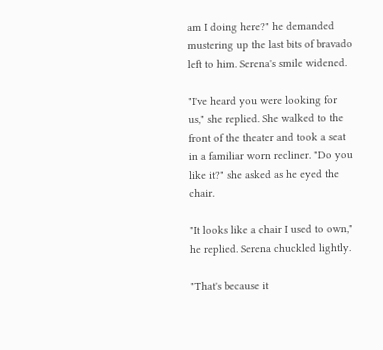am I doing here?" he demanded mustering up the last bits of bravado left to him. Serena's smile widened.

"I've heard you were looking for us," she replied. She walked to the front of the theater and took a seat in a familiar worn recliner. "Do you like it?" she asked as he eyed the chair.

"It looks like a chair I used to own," he replied. Serena chuckled lightly.

"That's because it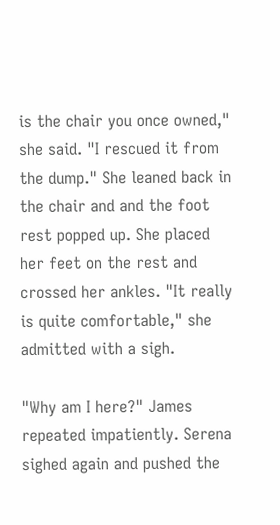is the chair you once owned," she said. "I rescued it from the dump." She leaned back in the chair and and the foot rest popped up. She placed her feet on the rest and crossed her ankles. "It really is quite comfortable," she admitted with a sigh.

"Why am I here?" James repeated impatiently. Serena sighed again and pushed the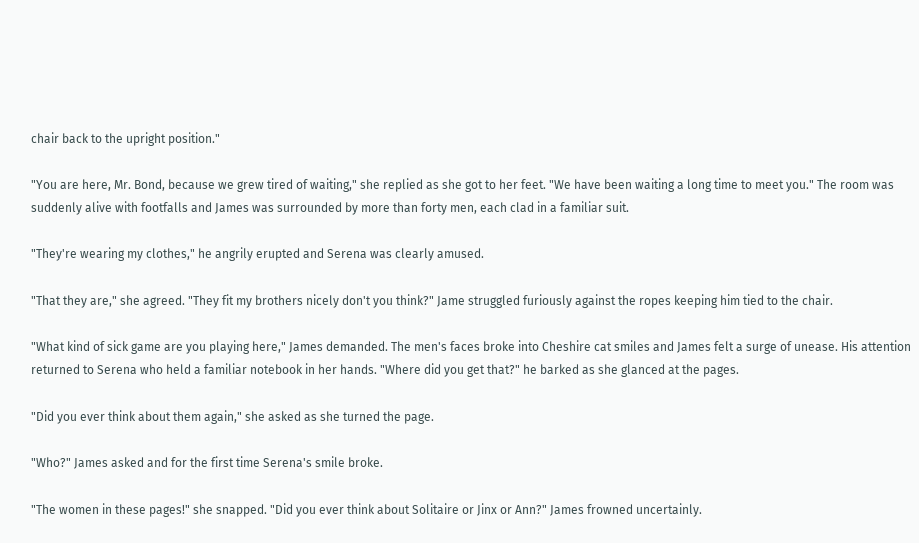chair back to the upright position."

"You are here, Mr. Bond, because we grew tired of waiting," she replied as she got to her feet. "We have been waiting a long time to meet you." The room was suddenly alive with footfalls and James was surrounded by more than forty men, each clad in a familiar suit.

"They're wearing my clothes," he angrily erupted and Serena was clearly amused.

"That they are," she agreed. "They fit my brothers nicely don't you think?" Jame struggled furiously against the ropes keeping him tied to the chair.

"What kind of sick game are you playing here," James demanded. The men's faces broke into Cheshire cat smiles and James felt a surge of unease. His attention returned to Serena who held a familiar notebook in her hands. "Where did you get that?" he barked as she glanced at the pages.

"Did you ever think about them again," she asked as she turned the page.

"Who?" James asked and for the first time Serena's smile broke.

"The women in these pages!" she snapped. "Did you ever think about Solitaire or Jinx or Ann?" James frowned uncertainly.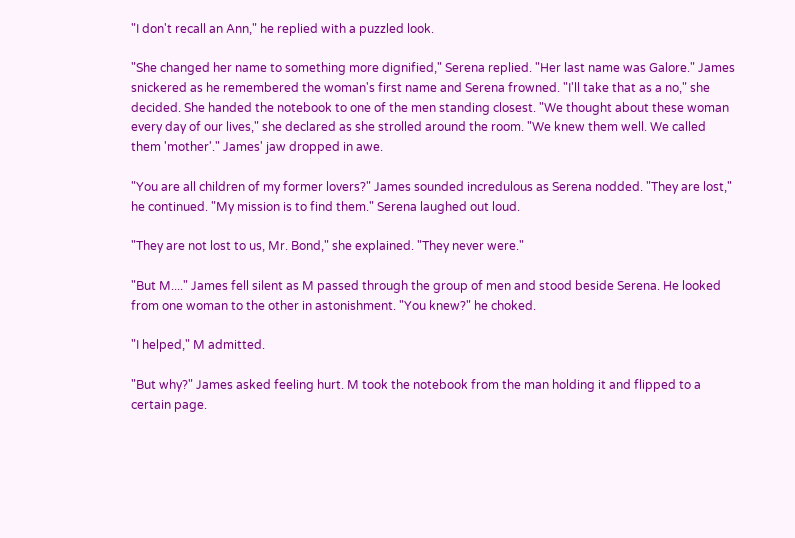"I don't recall an Ann," he replied with a puzzled look.

"She changed her name to something more dignified," Serena replied. "Her last name was Galore." James snickered as he remembered the woman's first name and Serena frowned. "I'll take that as a no," she decided. She handed the notebook to one of the men standing closest. "We thought about these woman every day of our lives," she declared as she strolled around the room. "We knew them well. We called them 'mother'." James' jaw dropped in awe.

"You are all children of my former lovers?" James sounded incredulous as Serena nodded. "They are lost," he continued. "My mission is to find them." Serena laughed out loud.

"They are not lost to us, Mr. Bond," she explained. "They never were."

"But M...." James fell silent as M passed through the group of men and stood beside Serena. He looked from one woman to the other in astonishment. "You knew?" he choked.

"I helped," M admitted.

"But why?" James asked feeling hurt. M took the notebook from the man holding it and flipped to a certain page.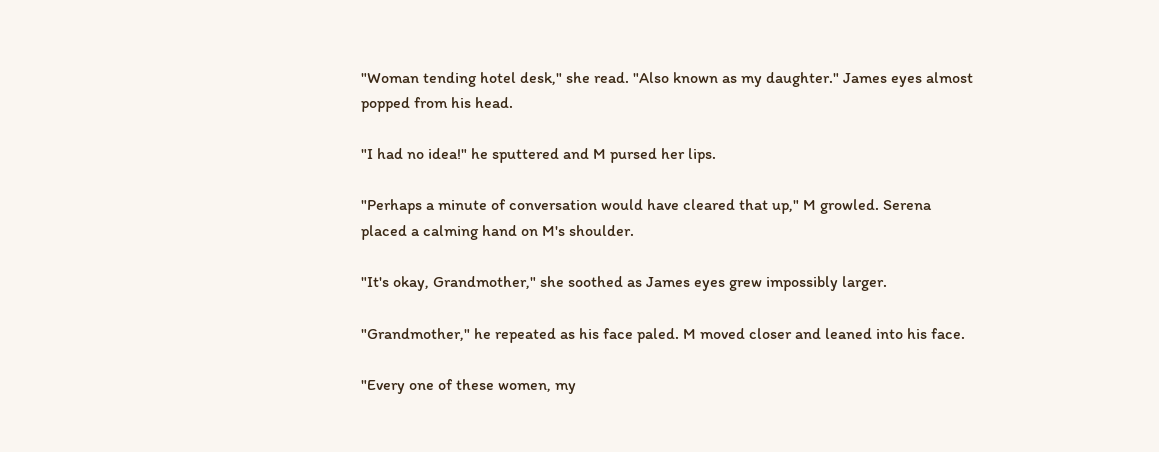"Woman tending hotel desk," she read. "Also known as my daughter." James eyes almost popped from his head.

"I had no idea!" he sputtered and M pursed her lips.

"Perhaps a minute of conversation would have cleared that up," M growled. Serena placed a calming hand on M's shoulder.

"It's okay, Grandmother," she soothed as James eyes grew impossibly larger.

"Grandmother," he repeated as his face paled. M moved closer and leaned into his face.

"Every one of these women, my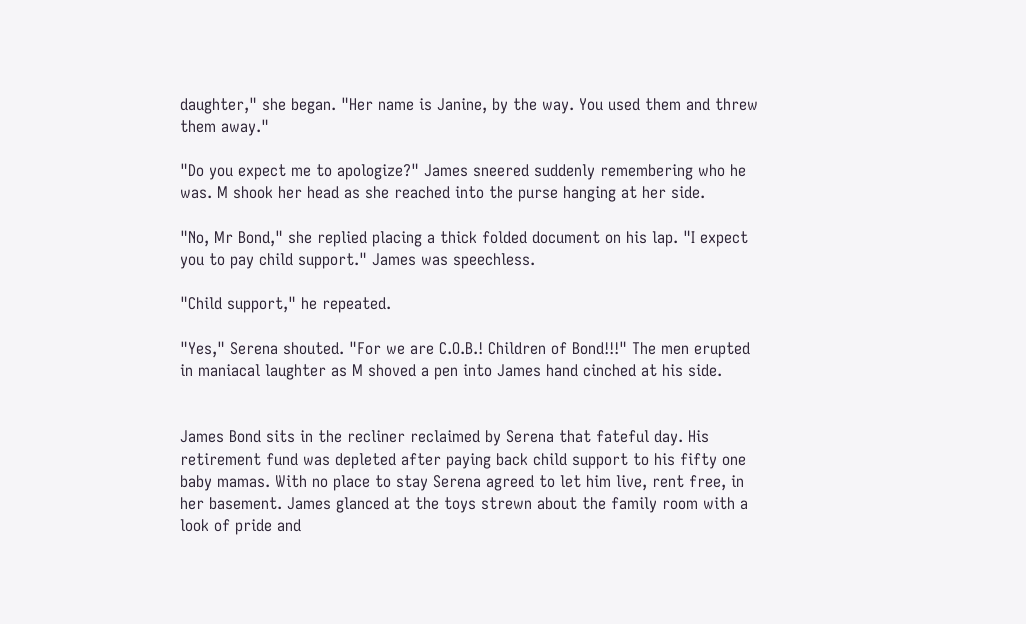daughter," she began. "Her name is Janine, by the way. You used them and threw them away."

"Do you expect me to apologize?" James sneered suddenly remembering who he was. M shook her head as she reached into the purse hanging at her side.

"No, Mr Bond," she replied placing a thick folded document on his lap. "I expect you to pay child support." James was speechless.

"Child support," he repeated.

"Yes," Serena shouted. "For we are C.O.B.! Children of Bond!!!" The men erupted in maniacal laughter as M shoved a pen into James hand cinched at his side.


James Bond sits in the recliner reclaimed by Serena that fateful day. His retirement fund was depleted after paying back child support to his fifty one baby mamas. With no place to stay Serena agreed to let him live, rent free, in her basement. James glanced at the toys strewn about the family room with a look of pride and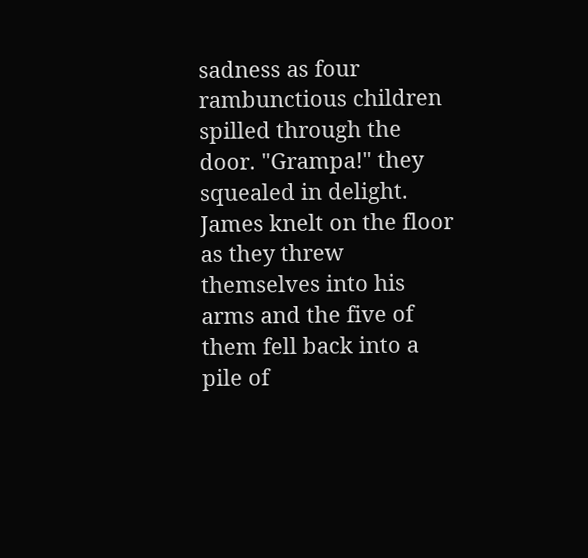sadness as four rambunctious children spilled through the door. "Grampa!" they squealed in delight. James knelt on the floor as they threw themselves into his arms and the five of them fell back into a pile of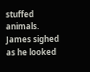stuffed animals. James sighed as he looked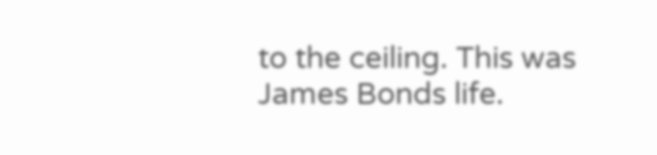to the ceiling. This was James Bonds life.